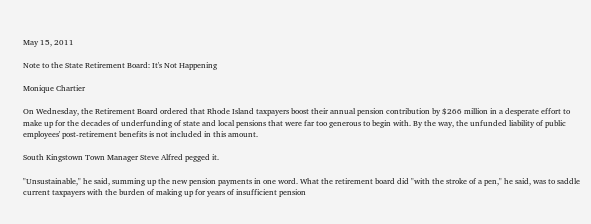May 15, 2011

Note to the State Retirement Board: It's Not Happening

Monique Chartier

On Wednesday, the Retirement Board ordered that Rhode Island taxpayers boost their annual pension contribution by $266 million in a desperate effort to make up for the decades of underfunding of state and local pensions that were far too generous to begin with. By the way, the unfunded liability of public employees' post-retirement benefits is not included in this amount.

South Kingstown Town Manager Steve Alfred pegged it.

"Unsustainable," he said, summing up the new pension payments in one word. What the retirement board did "with the stroke of a pen," he said, was to saddle current taxpayers with the burden of making up for years of insufficient pension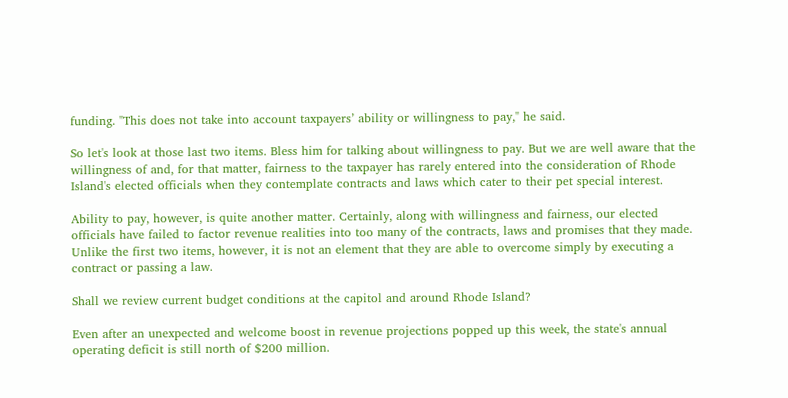funding. "This does not take into account taxpayers’ ability or willingness to pay," he said.

So let's look at those last two items. Bless him for talking about willingness to pay. But we are well aware that the willingness of and, for that matter, fairness to the taxpayer has rarely entered into the consideration of Rhode Island's elected officials when they contemplate contracts and laws which cater to their pet special interest.

Ability to pay, however, is quite another matter. Certainly, along with willingness and fairness, our elected officials have failed to factor revenue realities into too many of the contracts, laws and promises that they made. Unlike the first two items, however, it is not an element that they are able to overcome simply by executing a contract or passing a law.

Shall we review current budget conditions at the capitol and around Rhode Island?

Even after an unexpected and welcome boost in revenue projections popped up this week, the state's annual operating deficit is still north of $200 million.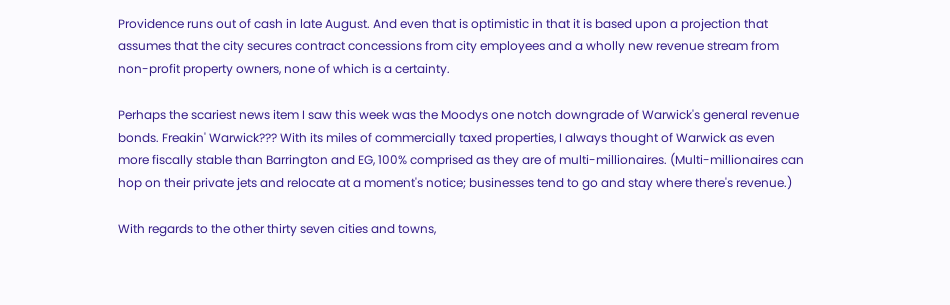Providence runs out of cash in late August. And even that is optimistic in that it is based upon a projection that assumes that the city secures contract concessions from city employees and a wholly new revenue stream from non-profit property owners, none of which is a certainty.

Perhaps the scariest news item I saw this week was the Moodys one notch downgrade of Warwick's general revenue bonds. Freakin' Warwick??? With its miles of commercially taxed properties, I always thought of Warwick as even more fiscally stable than Barrington and EG, 100% comprised as they are of multi-millionaires. (Multi-millionaires can hop on their private jets and relocate at a moment's notice; businesses tend to go and stay where there's revenue.)

With regards to the other thirty seven cities and towns,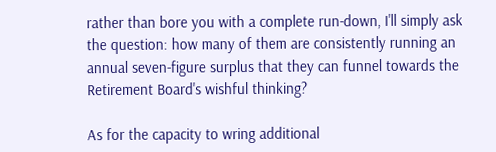rather than bore you with a complete run-down, I'll simply ask the question: how many of them are consistently running an annual seven-figure surplus that they can funnel towards the Retirement Board's wishful thinking?

As for the capacity to wring additional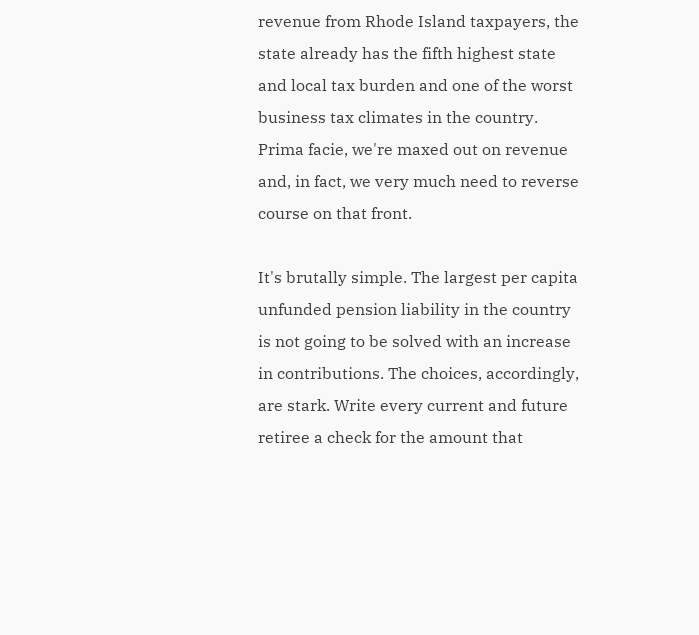revenue from Rhode Island taxpayers, the state already has the fifth highest state and local tax burden and one of the worst business tax climates in the country. Prima facie, we're maxed out on revenue and, in fact, we very much need to reverse course on that front.

It's brutally simple. The largest per capita unfunded pension liability in the country is not going to be solved with an increase in contributions. The choices, accordingly, are stark. Write every current and future retiree a check for the amount that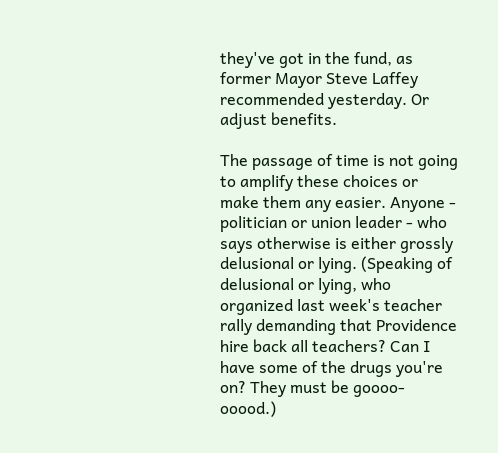they've got in the fund, as former Mayor Steve Laffey recommended yesterday. Or adjust benefits.

The passage of time is not going to amplify these choices or make them any easier. Anyone - politician or union leader - who says otherwise is either grossly delusional or lying. (Speaking of delusional or lying, who organized last week's teacher rally demanding that Providence hire back all teachers? Can I have some of the drugs you're on? They must be goooo-ooood.)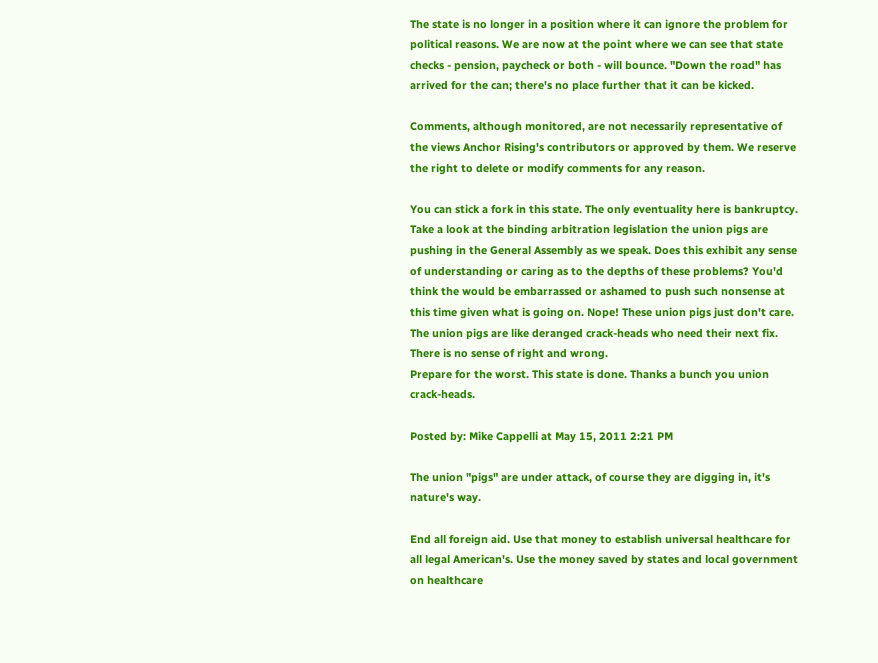The state is no longer in a position where it can ignore the problem for political reasons. We are now at the point where we can see that state checks - pension, paycheck or both - will bounce. "Down the road" has arrived for the can; there's no place further that it can be kicked.

Comments, although monitored, are not necessarily representative of the views Anchor Rising's contributors or approved by them. We reserve the right to delete or modify comments for any reason.

You can stick a fork in this state. The only eventuality here is bankruptcy. Take a look at the binding arbitration legislation the union pigs are pushing in the General Assembly as we speak. Does this exhibit any sense of understanding or caring as to the depths of these problems? You'd think the would be embarrassed or ashamed to push such nonsense at this time given what is going on. Nope! These union pigs just don't care. The union pigs are like deranged crack-heads who need their next fix. There is no sense of right and wrong.
Prepare for the worst. This state is done. Thanks a bunch you union crack-heads.

Posted by: Mike Cappelli at May 15, 2011 2:21 PM

The union "pigs" are under attack, of course they are digging in, it's nature's way.

End all foreign aid. Use that money to establish universal healthcare for all legal American's. Use the money saved by states and local government on healthcare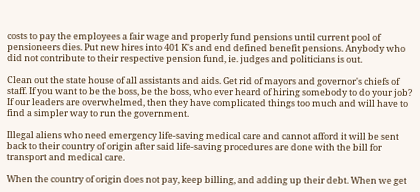costs to pay the employees a fair wage and properly fund pensions until current pool of pensioneers dies. Put new hires into 401 K's and end defined benefit pensions. Anybody who did not contribute to their respective pension fund, ie. judges and politicians is out.

Clean out the state house of all assistants and aids. Get rid of mayors and governor's chiefs of staff. If you want to be the boss, be the boss, who ever heard of hiring somebody to do your job? If our leaders are overwhelmed, then they have complicated things too much and will have to find a simpler way to run the government.

Illegal aliens who need emergency life-saving medical care and cannot afford it will be sent back to their country of origin after said life-saving procedures are done with the bill for transport and medical care.

When the country of origin does not pay, keep billing, and adding up their debt. When we get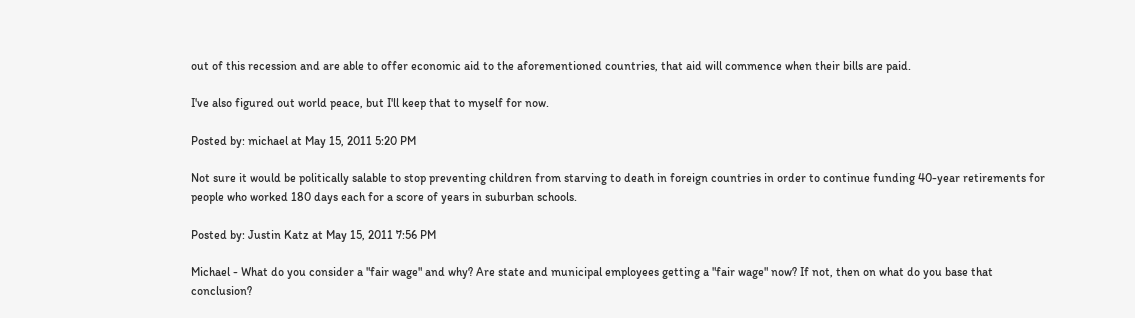out of this recession and are able to offer economic aid to the aforementioned countries, that aid will commence when their bills are paid.

I've also figured out world peace, but I'll keep that to myself for now.

Posted by: michael at May 15, 2011 5:20 PM

Not sure it would be politically salable to stop preventing children from starving to death in foreign countries in order to continue funding 40-year retirements for people who worked 180 days each for a score of years in suburban schools.

Posted by: Justin Katz at May 15, 2011 7:56 PM

Michael - What do you consider a "fair wage" and why? Are state and municipal employees getting a "fair wage" now? If not, then on what do you base that conclusion?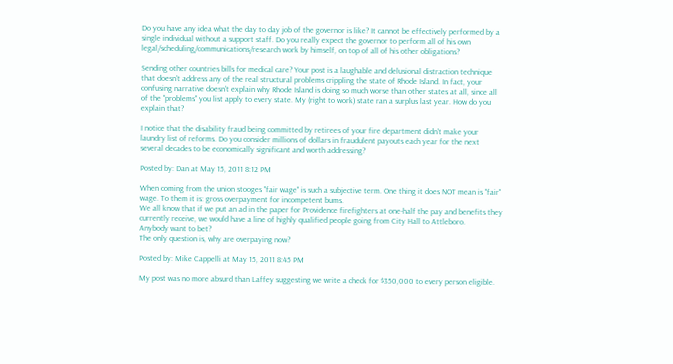Do you have any idea what the day to day job of the governor is like? It cannot be effectively performed by a single individual without a support staff. Do you really expect the governor to perform all of his own legal/scheduling/communications/research work by himself, on top of all of his other obligations?

Sending other countries bills for medical care? Your post is a laughable and delusional distraction technique that doesn't address any of the real structural problems crippling the state of Rhode Island. In fact, your confusing narrative doesn't explain why Rhode Island is doing so much worse than other states at all, since all of the "problems" you list apply to every state. My (right to work) state ran a surplus last year. How do you explain that?

I notice that the disability fraud being committed by retirees of your fire department didn't make your laundry list of reforms. Do you consider millions of dollars in fraudulent payouts each year for the next several decades to be economically significant and worth addressing?

Posted by: Dan at May 15, 2011 8:12 PM

When coming from the union stooges "fair wage" is such a subjective term. One thing it does NOT mean is "fair" wage. To them it is: gross overpayment for incompetent bums.
We all know that if we put an ad in the paper for Providence firefighters at one-half the pay and benefits they currently receive, we would have a line of highly qualified people going from City Hall to Attleboro.
Anybody want to bet?
The only question is, why are overpaying now?

Posted by: Mike Cappelli at May 15, 2011 8:45 PM

My post was no more absurd than Laffey suggesting we write a check for $350,000 to every person eligible.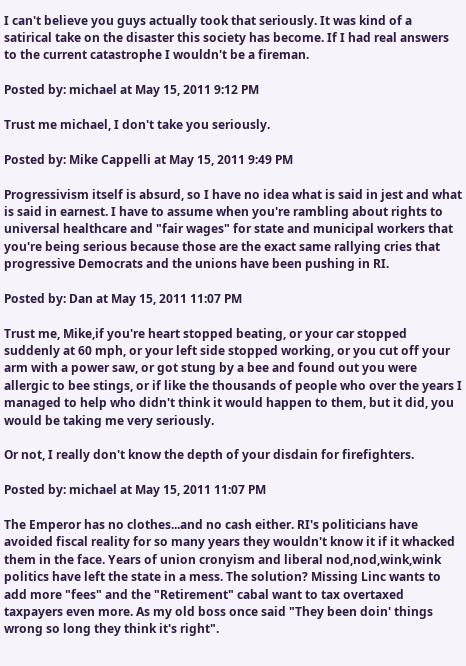I can't believe you guys actually took that seriously. It was kind of a satirical take on the disaster this society has become. If I had real answers to the current catastrophe I wouldn't be a fireman.

Posted by: michael at May 15, 2011 9:12 PM

Trust me michael, I don't take you seriously.

Posted by: Mike Cappelli at May 15, 2011 9:49 PM

Progressivism itself is absurd, so I have no idea what is said in jest and what is said in earnest. I have to assume when you're rambling about rights to universal healthcare and "fair wages" for state and municipal workers that you're being serious because those are the exact same rallying cries that progressive Democrats and the unions have been pushing in RI.

Posted by: Dan at May 15, 2011 11:07 PM

Trust me, Mike,if you're heart stopped beating, or your car stopped suddenly at 60 mph, or your left side stopped working, or you cut off your arm with a power saw, or got stung by a bee and found out you were allergic to bee stings, or if like the thousands of people who over the years I managed to help who didn't think it would happen to them, but it did, you would be taking me very seriously.

Or not, I really don't know the depth of your disdain for firefighters.

Posted by: michael at May 15, 2011 11:07 PM

The Emperor has no clothes...and no cash either. RI's politicians have avoided fiscal reality for so many years they wouldn't know it if it whacked them in the face. Years of union cronyism and liberal nod,nod,wink,wink politics have left the state in a mess. The solution? Missing Linc wants to add more "fees" and the "Retirement" cabal want to tax overtaxed taxpayers even more. As my old boss once said "They been doin' things wrong so long they think it's right".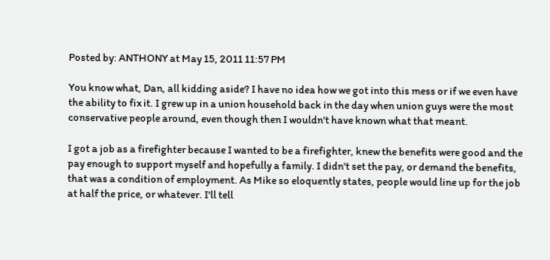Posted by: ANTHONY at May 15, 2011 11:57 PM

You know what, Dan, all kidding aside? I have no idea how we got into this mess or if we even have the ability to fix it. I grew up in a union household back in the day when union guys were the most conservative people around, even though then I wouldn't have known what that meant.

I got a job as a firefighter because I wanted to be a firefighter, knew the benefits were good and the pay enough to support myself and hopefully a family. I didn't set the pay, or demand the benefits, that was a condition of employment. As Mike so eloquently states, people would line up for the job at half the price, or whatever. I'll tell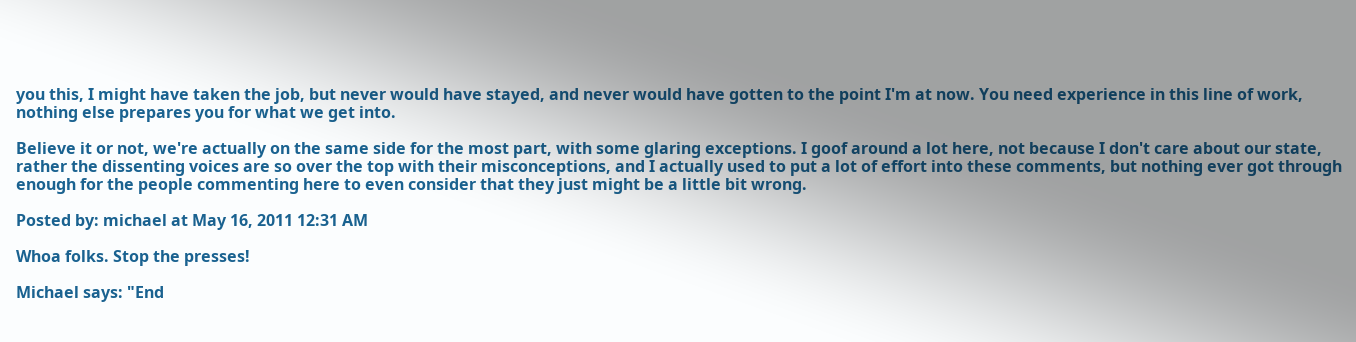you this, I might have taken the job, but never would have stayed, and never would have gotten to the point I'm at now. You need experience in this line of work, nothing else prepares you for what we get into.

Believe it or not, we're actually on the same side for the most part, with some glaring exceptions. I goof around a lot here, not because I don't care about our state, rather the dissenting voices are so over the top with their misconceptions, and I actually used to put a lot of effort into these comments, but nothing ever got through enough for the people commenting here to even consider that they just might be a little bit wrong.

Posted by: michael at May 16, 2011 12:31 AM

Whoa folks. Stop the presses!

Michael says: "End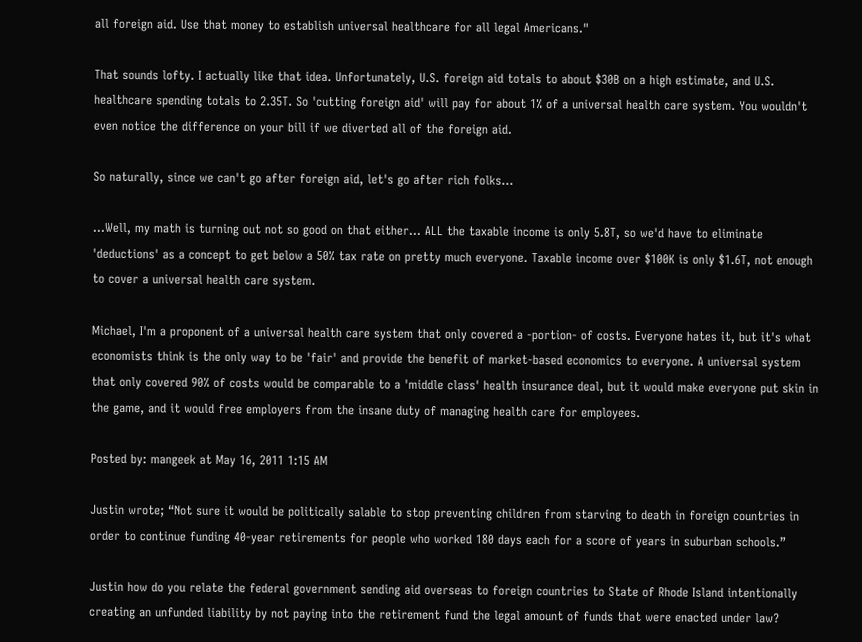all foreign aid. Use that money to establish universal healthcare for all legal Americans."

That sounds lofty. I actually like that idea. Unfortunately, U.S. foreign aid totals to about $30B on a high estimate, and U.S. healthcare spending totals to 2.35T. So 'cutting foreign aid' will pay for about 1% of a universal health care system. You wouldn't even notice the difference on your bill if we diverted all of the foreign aid.

So naturally, since we can't go after foreign aid, let's go after rich folks...

...Well, my math is turning out not so good on that either... ALL the taxable income is only 5.8T, so we'd have to eliminate 'deductions' as a concept to get below a 50% tax rate on pretty much everyone. Taxable income over $100K is only $1.6T, not enough to cover a universal health care system.

Michael, I'm a proponent of a universal health care system that only covered a -portion- of costs. Everyone hates it, but it's what economists think is the only way to be 'fair' and provide the benefit of market-based economics to everyone. A universal system that only covered 90% of costs would be comparable to a 'middle class' health insurance deal, but it would make everyone put skin in the game, and it would free employers from the insane duty of managing health care for employees.

Posted by: mangeek at May 16, 2011 1:15 AM

Justin wrote; “Not sure it would be politically salable to stop preventing children from starving to death in foreign countries in order to continue funding 40-year retirements for people who worked 180 days each for a score of years in suburban schools.”

Justin how do you relate the federal government sending aid overseas to foreign countries to State of Rhode Island intentionally creating an unfunded liability by not paying into the retirement fund the legal amount of funds that were enacted under law?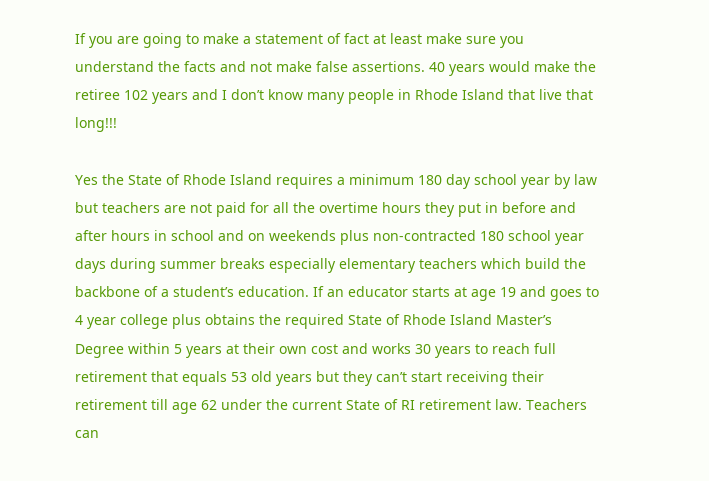If you are going to make a statement of fact at least make sure you understand the facts and not make false assertions. 40 years would make the retiree 102 years and I don’t know many people in Rhode Island that live that long!!!

Yes the State of Rhode Island requires a minimum 180 day school year by law but teachers are not paid for all the overtime hours they put in before and after hours in school and on weekends plus non-contracted 180 school year days during summer breaks especially elementary teachers which build the backbone of a student’s education. If an educator starts at age 19 and goes to 4 year college plus obtains the required State of Rhode Island Master’s Degree within 5 years at their own cost and works 30 years to reach full retirement that equals 53 old years but they can’t start receiving their retirement till age 62 under the current State of RI retirement law. Teachers can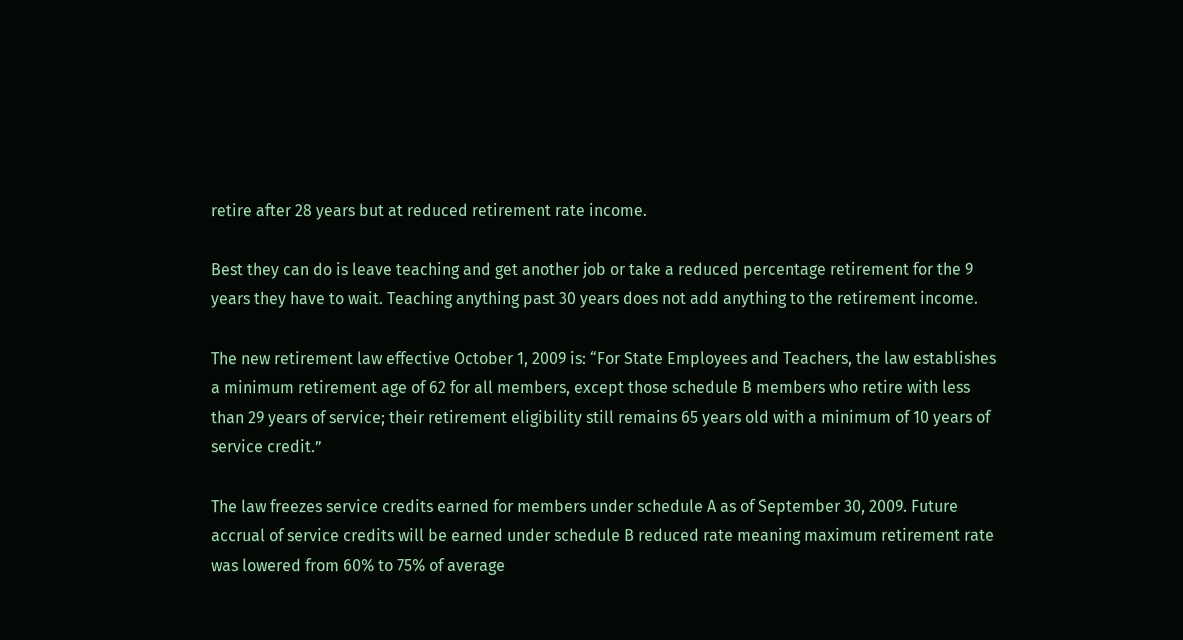retire after 28 years but at reduced retirement rate income.

Best they can do is leave teaching and get another job or take a reduced percentage retirement for the 9 years they have to wait. Teaching anything past 30 years does not add anything to the retirement income.

The new retirement law effective October 1, 2009 is: “For State Employees and Teachers, the law establishes a minimum retirement age of 62 for all members, except those schedule B members who retire with less than 29 years of service; their retirement eligibility still remains 65 years old with a minimum of 10 years of service credit.”

The law freezes service credits earned for members under schedule A as of September 30, 2009. Future accrual of service credits will be earned under schedule B reduced rate meaning maximum retirement rate was lowered from 60% to 75% of average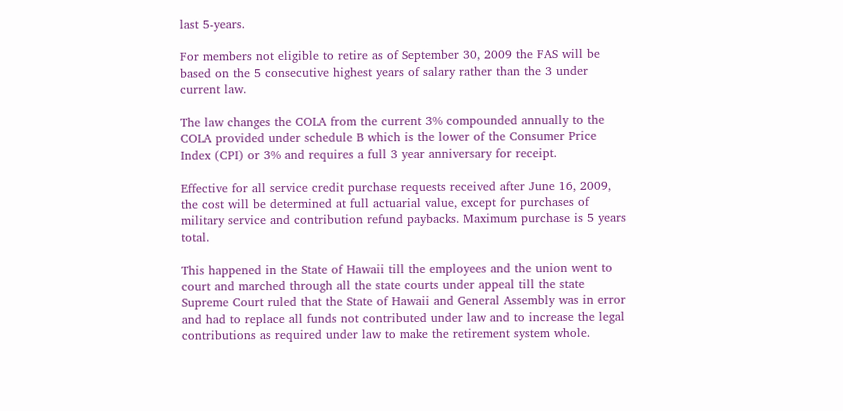last 5-years.

For members not eligible to retire as of September 30, 2009 the FAS will be based on the 5 consecutive highest years of salary rather than the 3 under current law.

The law changes the COLA from the current 3% compounded annually to the COLA provided under schedule B which is the lower of the Consumer Price Index (CPI) or 3% and requires a full 3 year anniversary for receipt.

Effective for all service credit purchase requests received after June 16, 2009, the cost will be determined at full actuarial value, except for purchases of military service and contribution refund paybacks. Maximum purchase is 5 years total.

This happened in the State of Hawaii till the employees and the union went to court and marched through all the state courts under appeal till the state Supreme Court ruled that the State of Hawaii and General Assembly was in error and had to replace all funds not contributed under law and to increase the legal contributions as required under law to make the retirement system whole.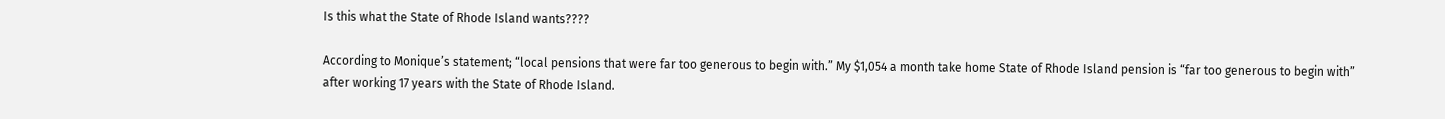Is this what the State of Rhode Island wants????

According to Monique’s statement; “local pensions that were far too generous to begin with.” My $1,054 a month take home State of Rhode Island pension is “far too generous to begin with” after working 17 years with the State of Rhode Island.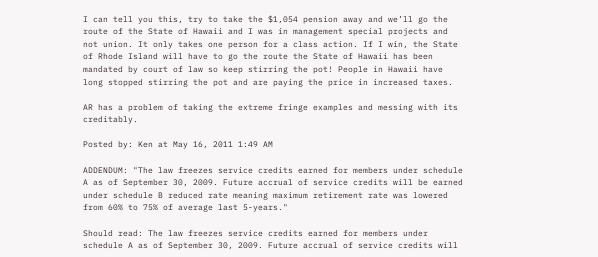I can tell you this, try to take the $1,054 pension away and we’ll go the route of the State of Hawaii and I was in management special projects and not union. It only takes one person for a class action. If I win, the State of Rhode Island will have to go the route the State of Hawaii has been mandated by court of law so keep stirring the pot! People in Hawaii have long stopped stirring the pot and are paying the price in increased taxes.

AR has a problem of taking the extreme fringe examples and messing with its creditably.

Posted by: Ken at May 16, 2011 1:49 AM

ADDENDUM: "The law freezes service credits earned for members under schedule A as of September 30, 2009. Future accrual of service credits will be earned under schedule B reduced rate meaning maximum retirement rate was lowered from 60% to 75% of average last 5-years."

Should read: The law freezes service credits earned for members under schedule A as of September 30, 2009. Future accrual of service credits will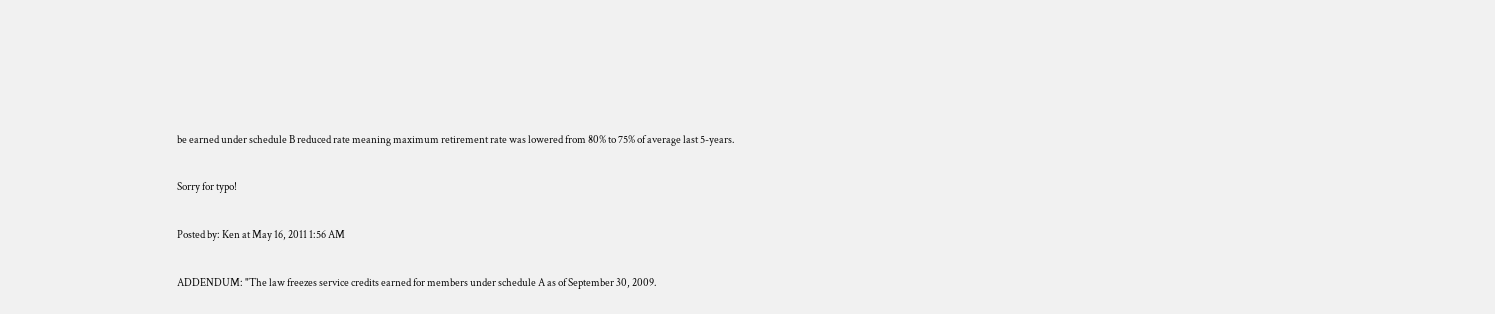be earned under schedule B reduced rate meaning maximum retirement rate was lowered from 80% to 75% of average last 5-years.

Sorry for typo!

Posted by: Ken at May 16, 2011 1:56 AM

ADDENDUM: "The law freezes service credits earned for members under schedule A as of September 30, 2009.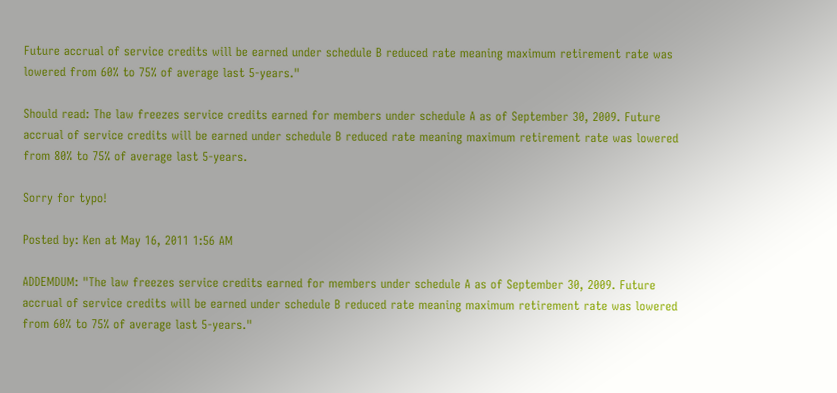Future accrual of service credits will be earned under schedule B reduced rate meaning maximum retirement rate was lowered from 60% to 75% of average last 5-years."

Should read: The law freezes service credits earned for members under schedule A as of September 30, 2009. Future accrual of service credits will be earned under schedule B reduced rate meaning maximum retirement rate was lowered from 80% to 75% of average last 5-years.

Sorry for typo!

Posted by: Ken at May 16, 2011 1:56 AM

ADDEMDUM: "The law freezes service credits earned for members under schedule A as of September 30, 2009. Future accrual of service credits will be earned under schedule B reduced rate meaning maximum retirement rate was lowered from 60% to 75% of average last 5-years."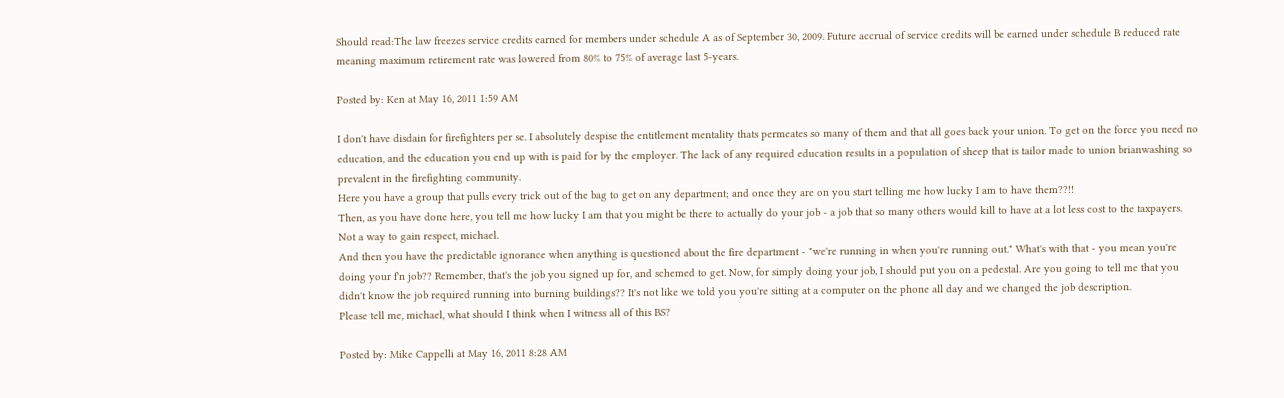Should read:The law freezes service credits earned for members under schedule A as of September 30, 2009. Future accrual of service credits will be earned under schedule B reduced rate meaning maximum retirement rate was lowered from 80% to 75% of average last 5-years.

Posted by: Ken at May 16, 2011 1:59 AM

I don't have disdain for firefighters per se. I absolutely despise the entitlement mentality thats permeates so many of them and that all goes back your union. To get on the force you need no education, and the education you end up with is paid for by the employer. The lack of any required education results in a population of sheep that is tailor made to union brianwashing so prevalent in the firefighting community.
Here you have a group that pulls every trick out of the bag to get on any department; and once they are on you start telling me how lucky I am to have them??!!
Then, as you have done here, you tell me how lucky I am that you might be there to actually do your job - a job that so many others would kill to have at a lot less cost to the taxpayers. Not a way to gain respect, michael.
And then you have the predictable ignorance when anything is questioned about the fire department - "we're running in when you're running out." What's with that - you mean you're doing your f'n job?? Remember, that's the job you signed up for, and schemed to get. Now, for simply doing your job, I should put you on a pedestal. Are you going to tell me that you didn't know the job required running into burning buildings?? It's not like we told you you're sitting at a computer on the phone all day and we changed the job description.
Please tell me, michael, what should I think when I witness all of this BS?

Posted by: Mike Cappelli at May 16, 2011 8:28 AM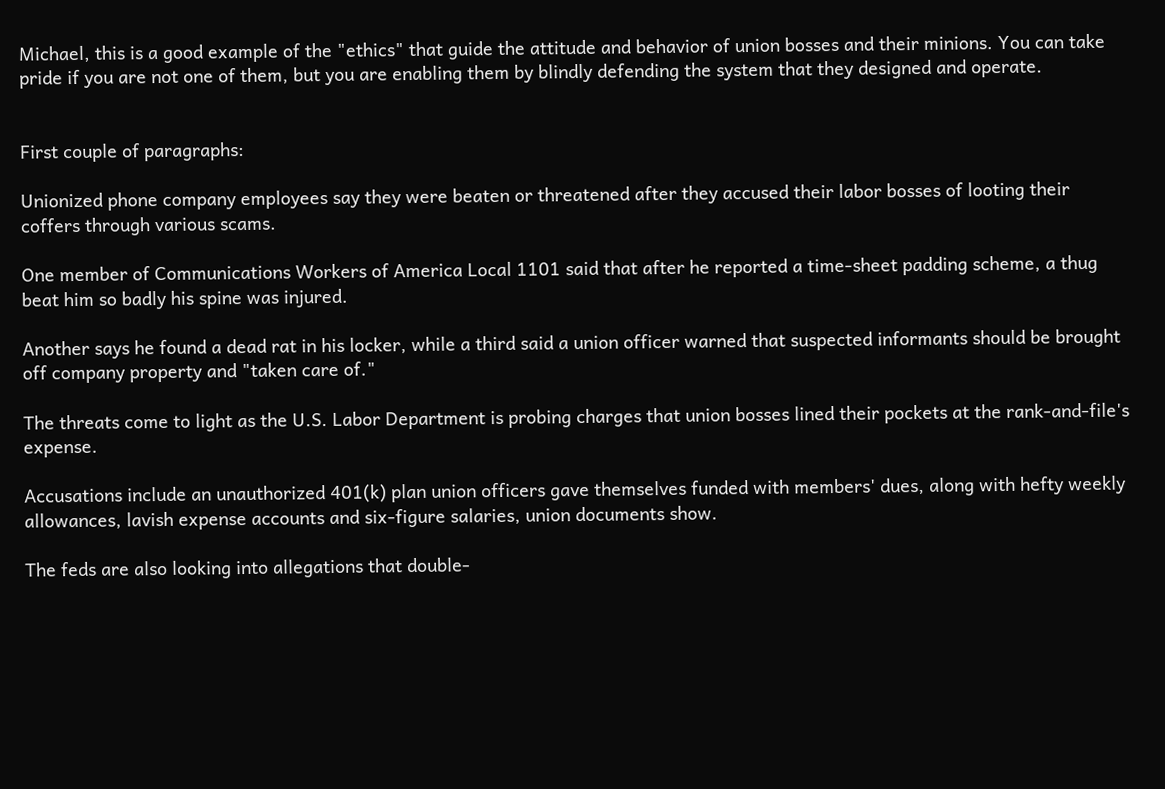Michael, this is a good example of the "ethics" that guide the attitude and behavior of union bosses and their minions. You can take pride if you are not one of them, but you are enabling them by blindly defending the system that they designed and operate.


First couple of paragraphs:

Unionized phone company employees say they were beaten or threatened after they accused their labor bosses of looting their coffers through various scams.

One member of Communications Workers of America Local 1101 said that after he reported a time-sheet padding scheme, a thug beat him so badly his spine was injured.

Another says he found a dead rat in his locker, while a third said a union officer warned that suspected informants should be brought off company property and "taken care of."

The threats come to light as the U.S. Labor Department is probing charges that union bosses lined their pockets at the rank-and-file's expense.

Accusations include an unauthorized 401(k) plan union officers gave themselves funded with members' dues, along with hefty weekly allowances, lavish expense accounts and six-figure salaries, union documents show.

The feds are also looking into allegations that double-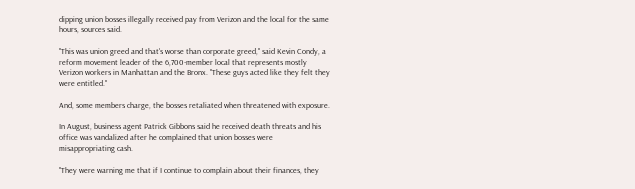dipping union bosses illegally received pay from Verizon and the local for the same hours, sources said.

"This was union greed and that's worse than corporate greed," said Kevin Condy, a reform movement leader of the 6,700-member local that represents mostly Verizon workers in Manhattan and the Bronx. "These guys acted like they felt they were entitled."

And, some members charge, the bosses retaliated when threatened with exposure.

In August, business agent Patrick Gibbons said he received death threats and his office was vandalized after he complained that union bosses were misappropriating cash.

"They were warning me that if I continue to complain about their finances, they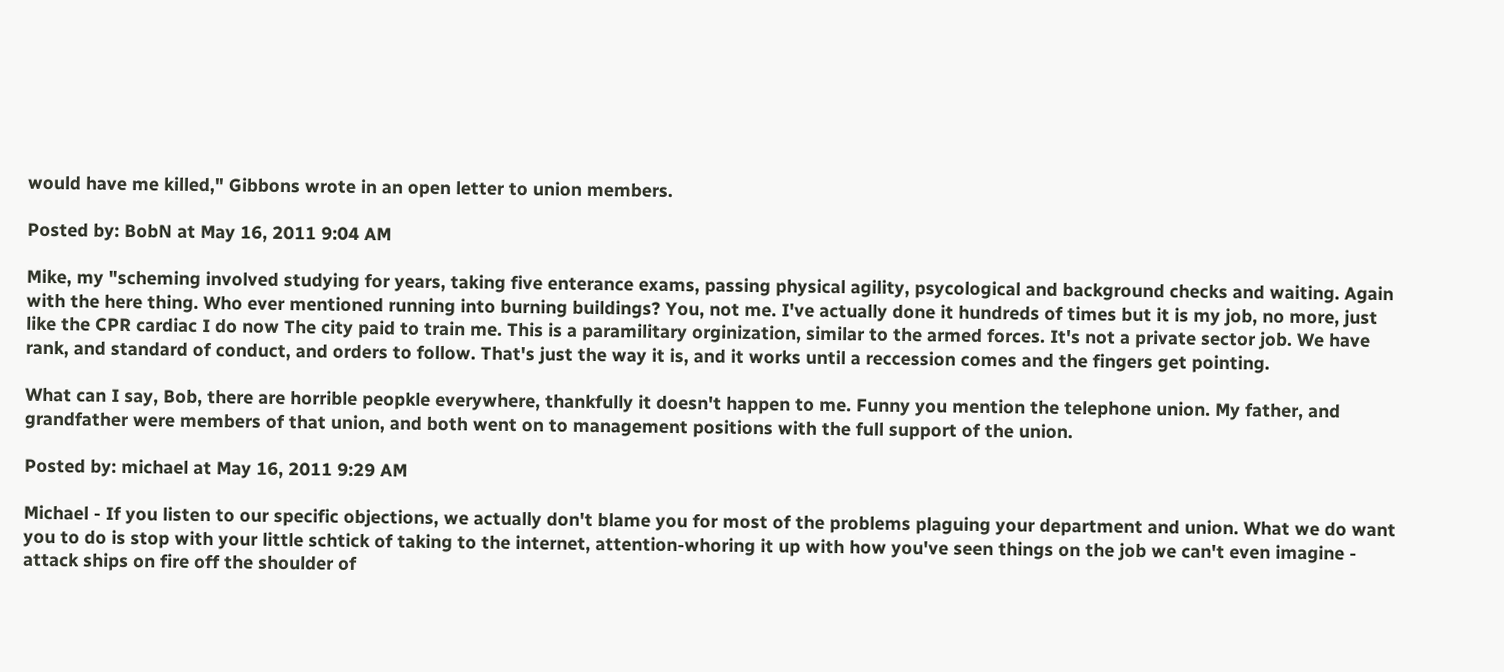would have me killed," Gibbons wrote in an open letter to union members.

Posted by: BobN at May 16, 2011 9:04 AM

Mike, my "scheming involved studying for years, taking five enterance exams, passing physical agility, psycological and background checks and waiting. Again with the here thing. Who ever mentioned running into burning buildings? You, not me. I've actually done it hundreds of times but it is my job, no more, just like the CPR cardiac I do now The city paid to train me. This is a paramilitary orginization, similar to the armed forces. It's not a private sector job. We have rank, and standard of conduct, and orders to follow. That's just the way it is, and it works until a reccession comes and the fingers get pointing.

What can I say, Bob, there are horrible peopkle everywhere, thankfully it doesn't happen to me. Funny you mention the telephone union. My father, and grandfather were members of that union, and both went on to management positions with the full support of the union.

Posted by: michael at May 16, 2011 9:29 AM

Michael - If you listen to our specific objections, we actually don't blame you for most of the problems plaguing your department and union. What we do want you to do is stop with your little schtick of taking to the internet, attention-whoring it up with how you've seen things on the job we can't even imagine - attack ships on fire off the shoulder of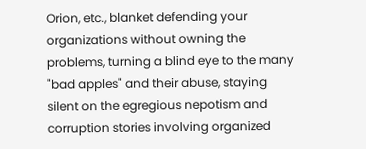Orion, etc., blanket defending your organizations without owning the problems, turning a blind eye to the many "bad apples" and their abuse, staying silent on the egregious nepotism and corruption stories involving organized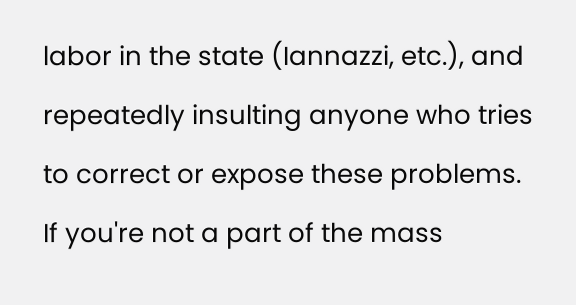labor in the state (Iannazzi, etc.), and repeatedly insulting anyone who tries to correct or expose these problems. If you're not a part of the mass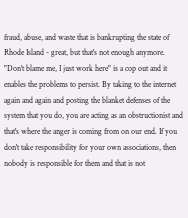fraud, abuse, and waste that is bankrupting the state of Rhode Island - great, but that's not enough anymore. "Don't blame me, I just work here" is a cop out and it enables the problems to persist. By taking to the internet again and again and posting the blanket defenses of the system that you do, you are acting as an obstructionist and that's where the anger is coming from on our end. If you don't take responsibility for your own associations, then nobody is responsible for them and that is not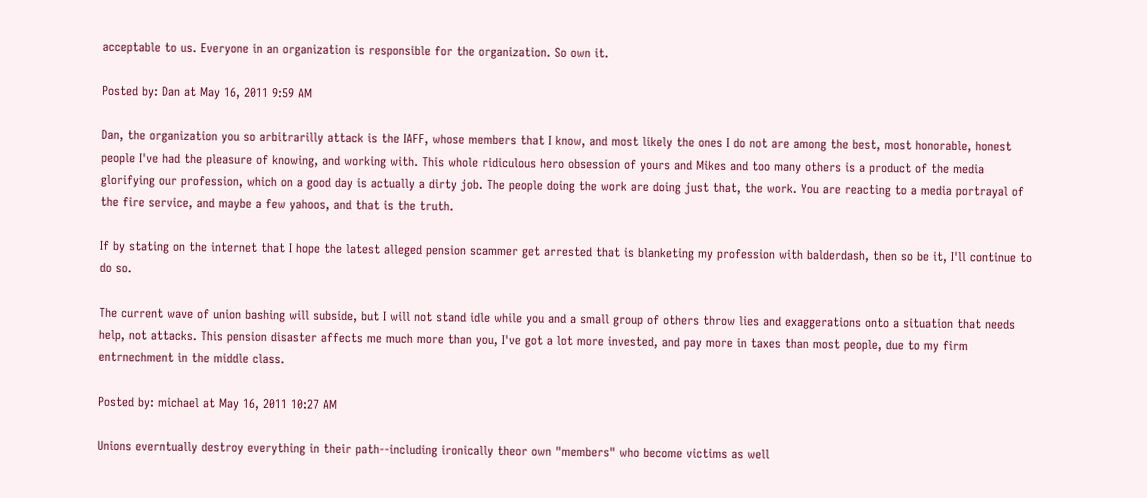acceptable to us. Everyone in an organization is responsible for the organization. So own it.

Posted by: Dan at May 16, 2011 9:59 AM

Dan, the organization you so arbitrarilly attack is the IAFF, whose members that I know, and most likely the ones I do not are among the best, most honorable, honest people I've had the pleasure of knowing, and working with. This whole ridiculous hero obsession of yours and Mikes and too many others is a product of the media glorifying our profession, which on a good day is actually a dirty job. The people doing the work are doing just that, the work. You are reacting to a media portrayal of the fire service, and maybe a few yahoos, and that is the truth.

If by stating on the internet that I hope the latest alleged pension scammer get arrested that is blanketing my profession with balderdash, then so be it, I'll continue to do so.

The current wave of union bashing will subside, but I will not stand idle while you and a small group of others throw lies and exaggerations onto a situation that needs help, not attacks. This pension disaster affects me much more than you, I've got a lot more invested, and pay more in taxes than most people, due to my firm entrnechment in the middle class.

Posted by: michael at May 16, 2011 10:27 AM

Unions everntually destroy everything in their path--including ironically theor own "members" who become victims as well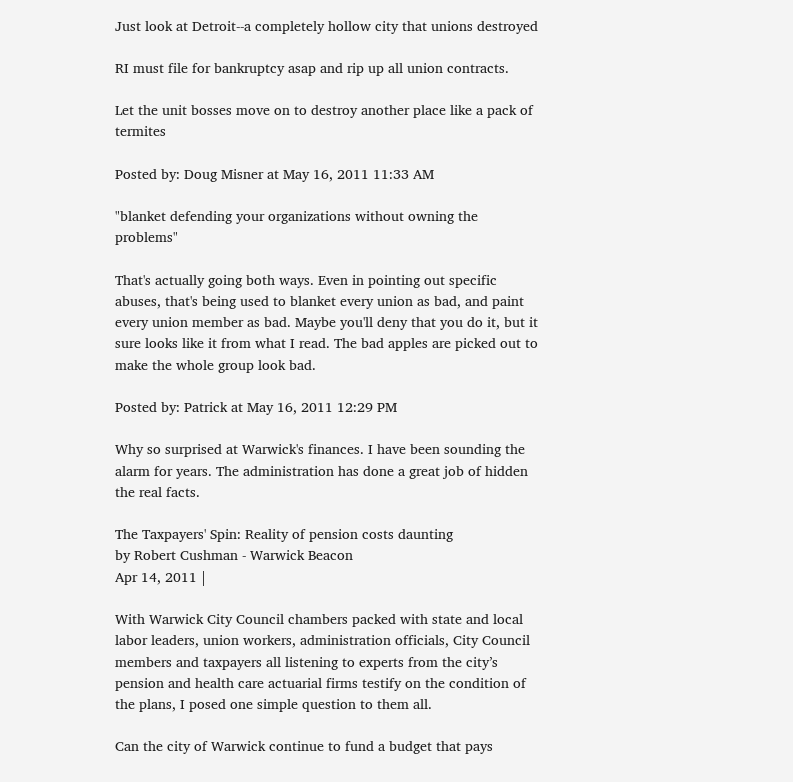Just look at Detroit--a completely hollow city that unions destroyed

RI must file for bankruptcy asap and rip up all union contracts.

Let the unit bosses move on to destroy another place like a pack of termites

Posted by: Doug Misner at May 16, 2011 11:33 AM

"blanket defending your organizations without owning the problems"

That's actually going both ways. Even in pointing out specific abuses, that's being used to blanket every union as bad, and paint every union member as bad. Maybe you'll deny that you do it, but it sure looks like it from what I read. The bad apples are picked out to make the whole group look bad.

Posted by: Patrick at May 16, 2011 12:29 PM

Why so surprised at Warwick's finances. I have been sounding the alarm for years. The administration has done a great job of hidden the real facts.

The Taxpayers' Spin: Reality of pension costs daunting
by Robert Cushman - Warwick Beacon
Apr 14, 2011 |

With Warwick City Council chambers packed with state and local labor leaders, union workers, administration officials, City Council members and taxpayers all listening to experts from the city’s pension and health care actuarial firms testify on the condition of the plans, I posed one simple question to them all.

Can the city of Warwick continue to fund a budget that pays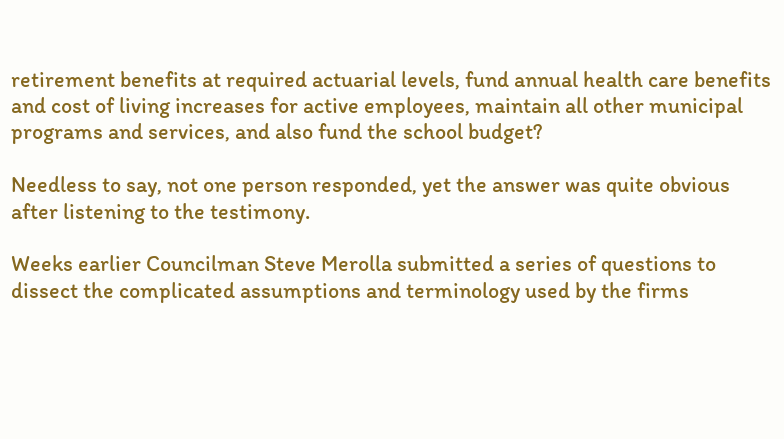retirement benefits at required actuarial levels, fund annual health care benefits and cost of living increases for active employees, maintain all other municipal programs and services, and also fund the school budget?

Needless to say, not one person responded, yet the answer was quite obvious after listening to the testimony.

Weeks earlier Councilman Steve Merolla submitted a series of questions to dissect the complicated assumptions and terminology used by the firms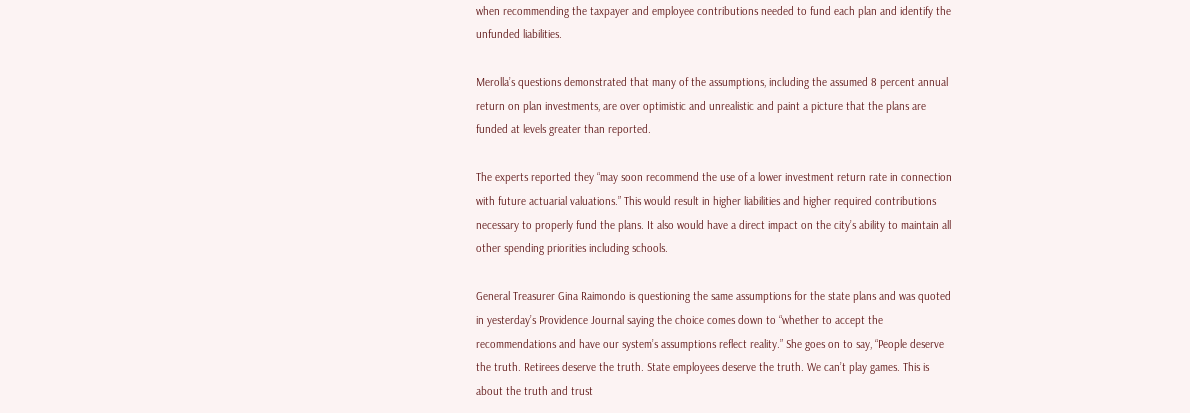when recommending the taxpayer and employee contributions needed to fund each plan and identify the unfunded liabilities.

Merolla’s questions demonstrated that many of the assumptions, including the assumed 8 percent annual return on plan investments, are over optimistic and unrealistic and paint a picture that the plans are funded at levels greater than reported.

The experts reported they “may soon recommend the use of a lower investment return rate in connection with future actuarial valuations.” This would result in higher liabilities and higher required contributions necessary to properly fund the plans. It also would have a direct impact on the city’s ability to maintain all other spending priorities including schools.

General Treasurer Gina Raimondo is questioning the same assumptions for the state plans and was quoted in yesterday’s Providence Journal saying the choice comes down to “whether to accept the recommendations and have our system’s assumptions reflect reality.” She goes on to say, “People deserve the truth. Retirees deserve the truth. State employees deserve the truth. We can’t play games. This is about the truth and trust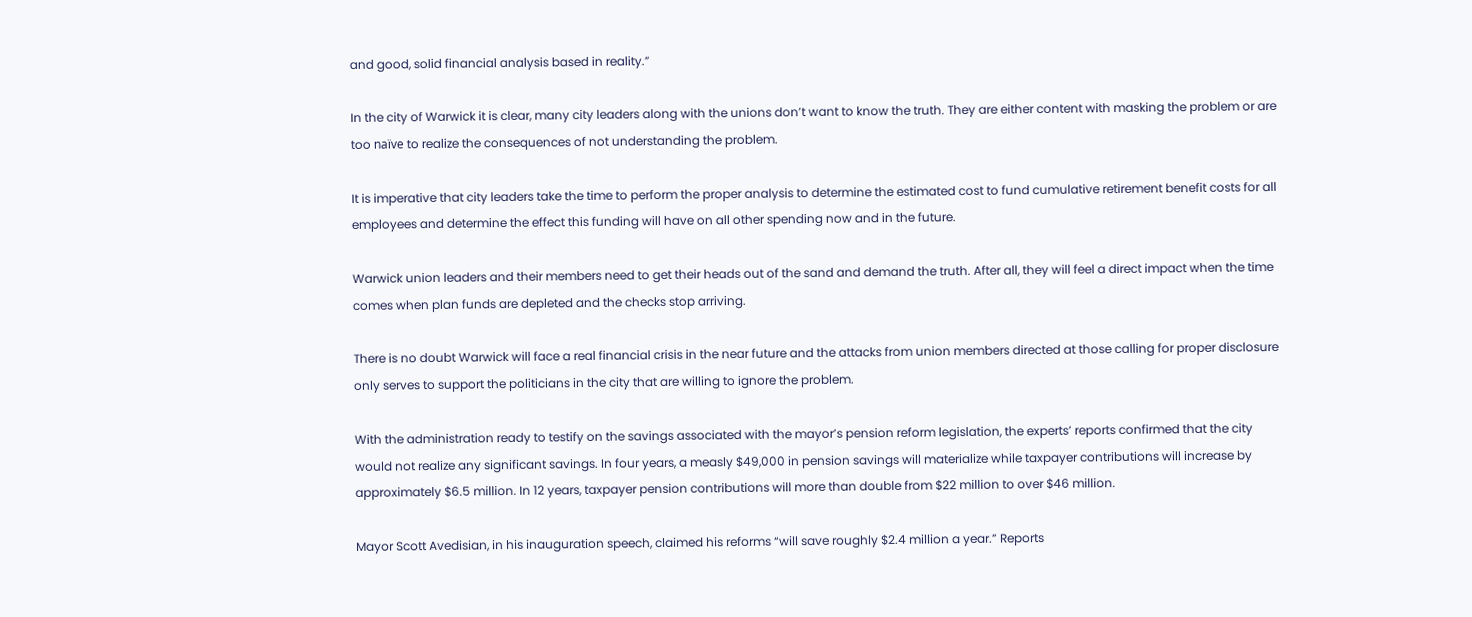and good, solid financial analysis based in reality.”

In the city of Warwick it is clear, many city leaders along with the unions don’t want to know the truth. They are either content with masking the problem or are too naïve to realize the consequences of not understanding the problem.

It is imperative that city leaders take the time to perform the proper analysis to determine the estimated cost to fund cumulative retirement benefit costs for all employees and determine the effect this funding will have on all other spending now and in the future.

Warwick union leaders and their members need to get their heads out of the sand and demand the truth. After all, they will feel a direct impact when the time comes when plan funds are depleted and the checks stop arriving.

There is no doubt Warwick will face a real financial crisis in the near future and the attacks from union members directed at those calling for proper disclosure only serves to support the politicians in the city that are willing to ignore the problem.

With the administration ready to testify on the savings associated with the mayor’s pension reform legislation, the experts’ reports confirmed that the city would not realize any significant savings. In four years, a measly $49,000 in pension savings will materialize while taxpayer contributions will increase by approximately $6.5 million. In 12 years, taxpayer pension contributions will more than double from $22 million to over $46 million.

Mayor Scott Avedisian, in his inauguration speech, claimed his reforms “will save roughly $2.4 million a year.” Reports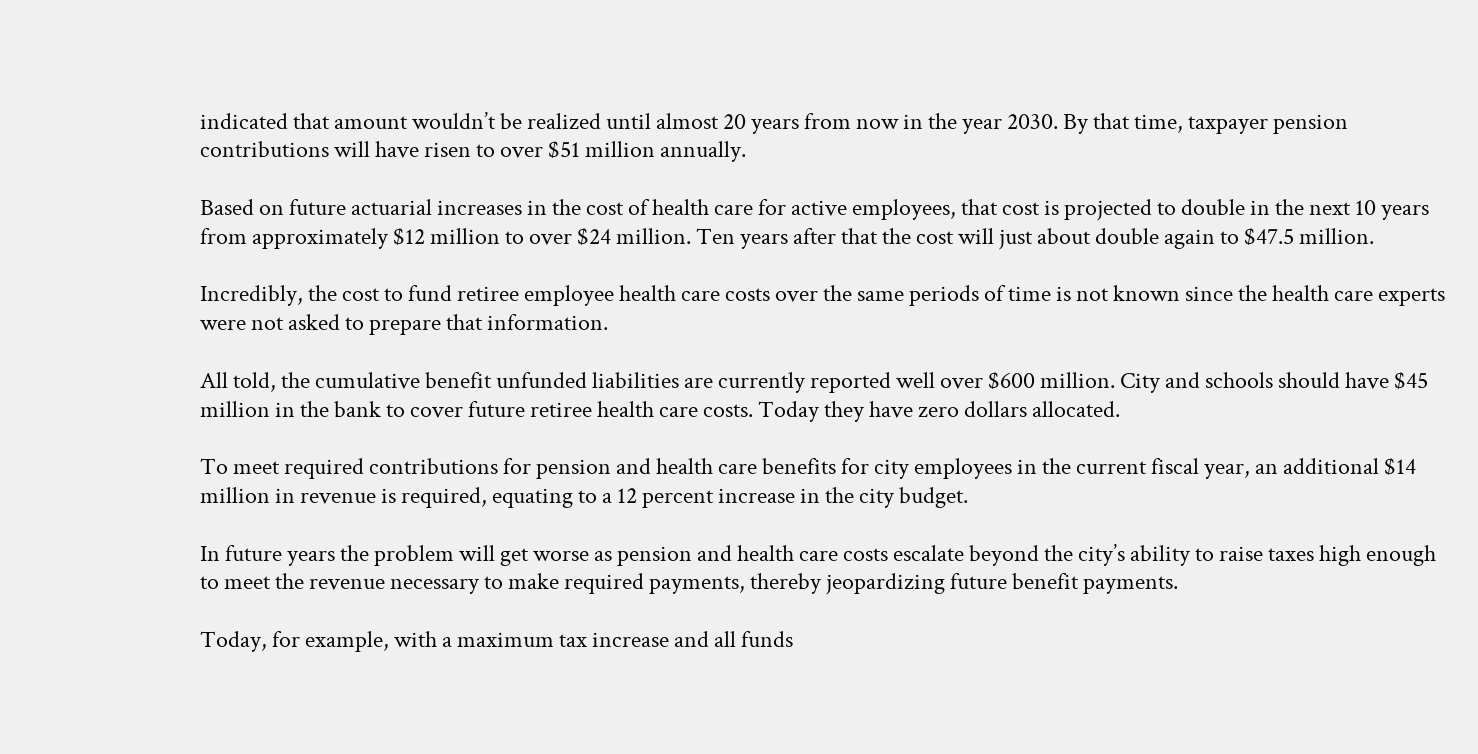indicated that amount wouldn’t be realized until almost 20 years from now in the year 2030. By that time, taxpayer pension contributions will have risen to over $51 million annually.

Based on future actuarial increases in the cost of health care for active employees, that cost is projected to double in the next 10 years from approximately $12 million to over $24 million. Ten years after that the cost will just about double again to $47.5 million.

Incredibly, the cost to fund retiree employee health care costs over the same periods of time is not known since the health care experts were not asked to prepare that information.

All told, the cumulative benefit unfunded liabilities are currently reported well over $600 million. City and schools should have $45 million in the bank to cover future retiree health care costs. Today they have zero dollars allocated.

To meet required contributions for pension and health care benefits for city employees in the current fiscal year, an additional $14 million in revenue is required, equating to a 12 percent increase in the city budget.

In future years the problem will get worse as pension and health care costs escalate beyond the city’s ability to raise taxes high enough to meet the revenue necessary to make required payments, thereby jeopardizing future benefit payments.

Today, for example, with a maximum tax increase and all funds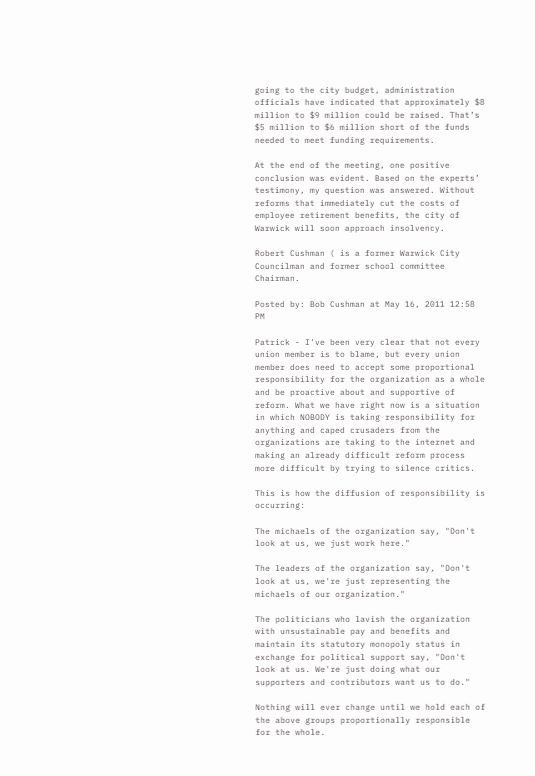going to the city budget, administration officials have indicated that approximately $8 million to $9 million could be raised. That’s $5 million to $6 million short of the funds needed to meet funding requirements.

At the end of the meeting, one positive conclusion was evident. Based on the experts’ testimony, my question was answered. Without reforms that immediately cut the costs of employee retirement benefits, the city of Warwick will soon approach insolvency.

Robert Cushman ( is a former Warwick City Councilman and former school committee Chairman.

Posted by: Bob Cushman at May 16, 2011 12:58 PM

Patrick - I've been very clear that not every union member is to blame, but every union member does need to accept some proportional responsibility for the organization as a whole and be proactive about and supportive of reform. What we have right now is a situation in which NOBODY is taking responsibility for anything and caped crusaders from the organizations are taking to the internet and making an already difficult reform process more difficult by trying to silence critics.

This is how the diffusion of responsibility is occurring:

The michaels of the organization say, "Don't look at us, we just work here."

The leaders of the organization say, "Don't look at us, we're just representing the michaels of our organization."

The politicians who lavish the organization with unsustainable pay and benefits and maintain its statutory monopoly status in exchange for political support say, "Don't look at us. We're just doing what our supporters and contributors want us to do."

Nothing will ever change until we hold each of the above groups proportionally responsible for the whole.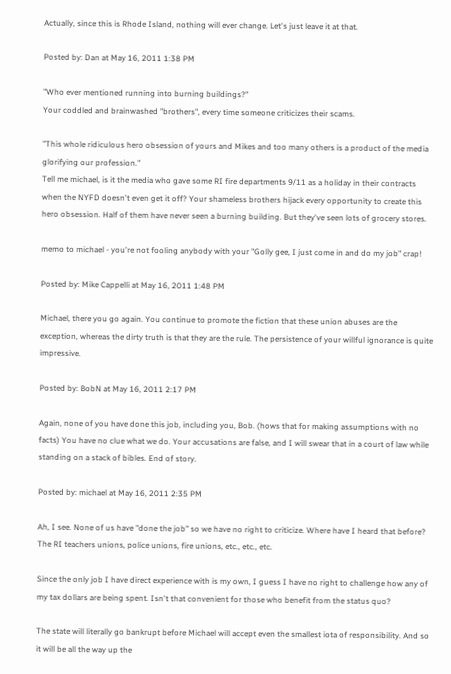Actually, since this is Rhode Island, nothing will ever change. Let's just leave it at that.

Posted by: Dan at May 16, 2011 1:38 PM

"Who ever mentioned running into burning buildings?"
Your coddled and brainwashed "brothers", every time someone criticizes their scams.

"This whole ridiculous hero obsession of yours and Mikes and too many others is a product of the media glorifying our profession."
Tell me michael, is it the media who gave some RI fire departments 9/11 as a holiday in their contracts when the NYFD doesn't even get it off? Your shameless brothers hijack every opportunity to create this hero obsession. Half of them have never seen a burning building. But they've seen lots of grocery stores.

memo to michael - you're not fooling anybody with your "Golly gee, I just come in and do my job" crap!

Posted by: Mike Cappelli at May 16, 2011 1:48 PM

Michael, there you go again. You continue to promote the fiction that these union abuses are the exception, whereas the dirty truth is that they are the rule. The persistence of your willful ignorance is quite impressive.

Posted by: BobN at May 16, 2011 2:17 PM

Again, none of you have done this job, including you, Bob. (hows that for making assumptions with no facts) You have no clue what we do. Your accusations are false, and I will swear that in a court of law while standing on a stack of bibles. End of story.

Posted by: michael at May 16, 2011 2:35 PM

Ah, I see. None of us have "done the job" so we have no right to criticize. Where have I heard that before? The RI teachers unions, police unions, fire unions, etc., etc., etc.

Since the only job I have direct experience with is my own, I guess I have no right to challenge how any of my tax dollars are being spent. Isn't that convenient for those who benefit from the status quo?

The state will literally go bankrupt before Michael will accept even the smallest iota of responsibility. And so it will be all the way up the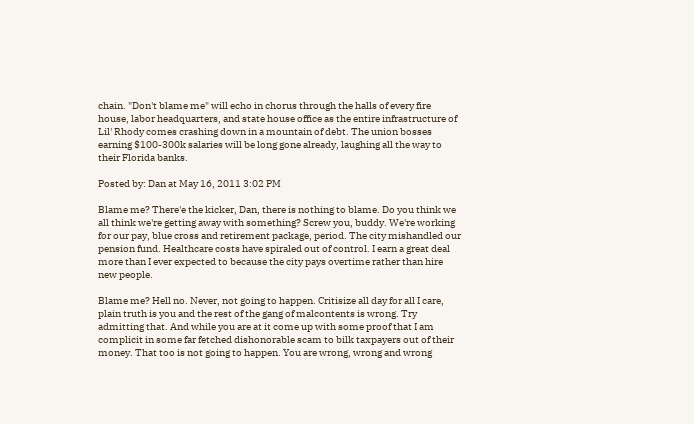chain. "Don't blame me" will echo in chorus through the halls of every fire house, labor headquarters, and state house office as the entire infrastructure of Lil' Rhody comes crashing down in a mountain of debt. The union bosses earning $100-300k salaries will be long gone already, laughing all the way to their Florida banks.

Posted by: Dan at May 16, 2011 3:02 PM

Blame me? There'e the kicker, Dan, there is nothing to blame. Do you think we all think we're getting away with something? Screw you, buddy. We're working for our pay, blue cross and retirement package, period. The city mishandled our pension fund. Healthcare costs have spiraled out of control. I earn a great deal more than I ever expected to because the city pays overtime rather than hire new people.

Blame me? Hell no. Never, not going to happen. Critisize all day for all I care, plain truth is you and the rest of the gang of malcontents is wrong. Try admitting that. And while you are at it come up with some proof that I am complicit in some far fetched dishonorable scam to bilk taxpayers out of their money. That too is not going to happen. You are wrong, wrong and wrong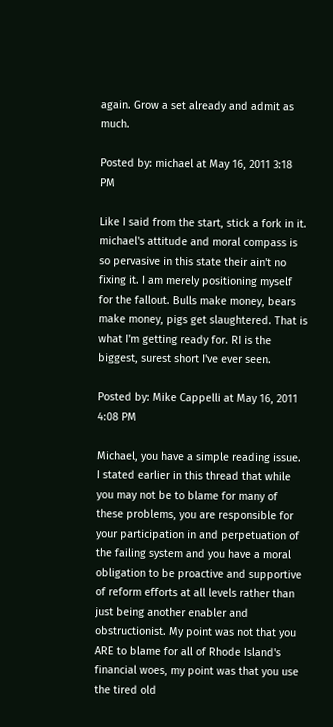again. Grow a set already and admit as much.

Posted by: michael at May 16, 2011 3:18 PM

Like I said from the start, stick a fork in it. michael's attitude and moral compass is so pervasive in this state their ain't no fixing it. I am merely positioning myself for the fallout. Bulls make money, bears make money, pigs get slaughtered. That is what I'm getting ready for. RI is the biggest, surest short I've ever seen.

Posted by: Mike Cappelli at May 16, 2011 4:08 PM

Michael, you have a simple reading issue. I stated earlier in this thread that while you may not be to blame for many of these problems, you are responsible for your participation in and perpetuation of the failing system and you have a moral obligation to be proactive and supportive of reform efforts at all levels rather than just being another enabler and obstructionist. My point was not that you ARE to blame for all of Rhode Island's financial woes, my point was that you use the tired old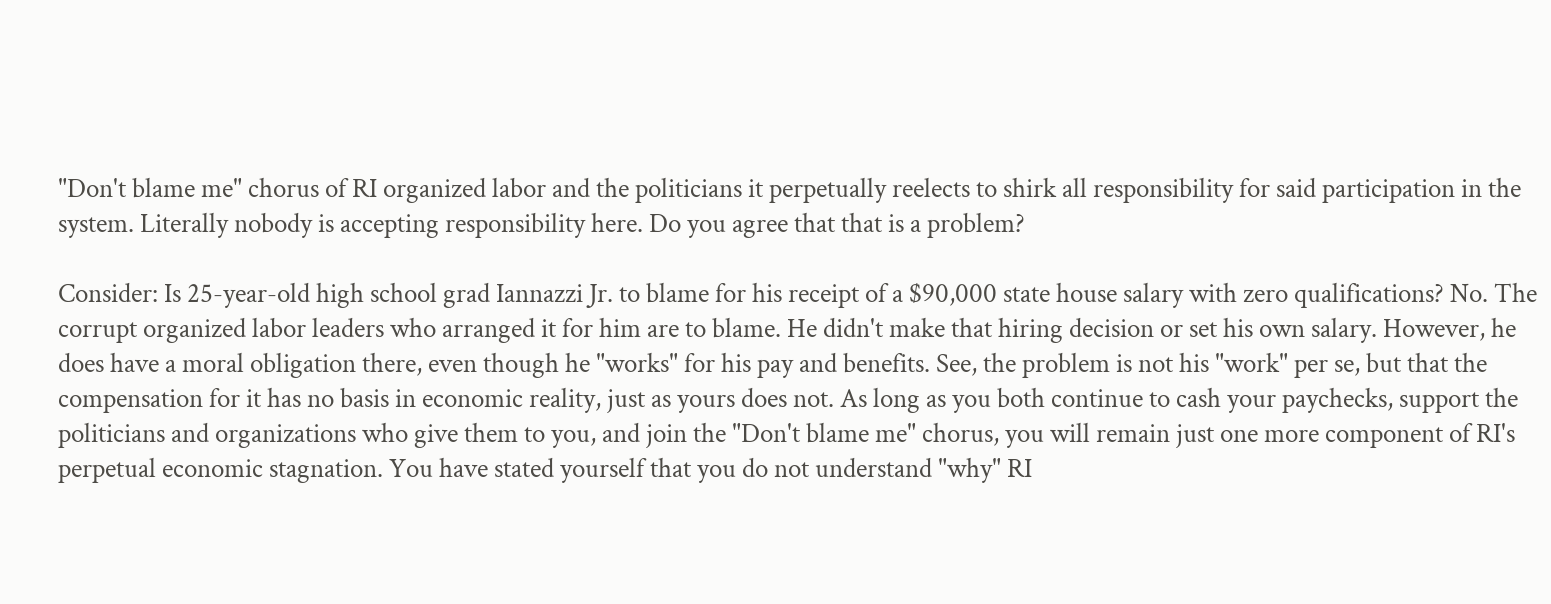"Don't blame me" chorus of RI organized labor and the politicians it perpetually reelects to shirk all responsibility for said participation in the system. Literally nobody is accepting responsibility here. Do you agree that that is a problem?

Consider: Is 25-year-old high school grad Iannazzi Jr. to blame for his receipt of a $90,000 state house salary with zero qualifications? No. The corrupt organized labor leaders who arranged it for him are to blame. He didn't make that hiring decision or set his own salary. However, he does have a moral obligation there, even though he "works" for his pay and benefits. See, the problem is not his "work" per se, but that the compensation for it has no basis in economic reality, just as yours does not. As long as you both continue to cash your paychecks, support the politicians and organizations who give them to you, and join the "Don't blame me" chorus, you will remain just one more component of RI's perpetual economic stagnation. You have stated yourself that you do not understand "why" RI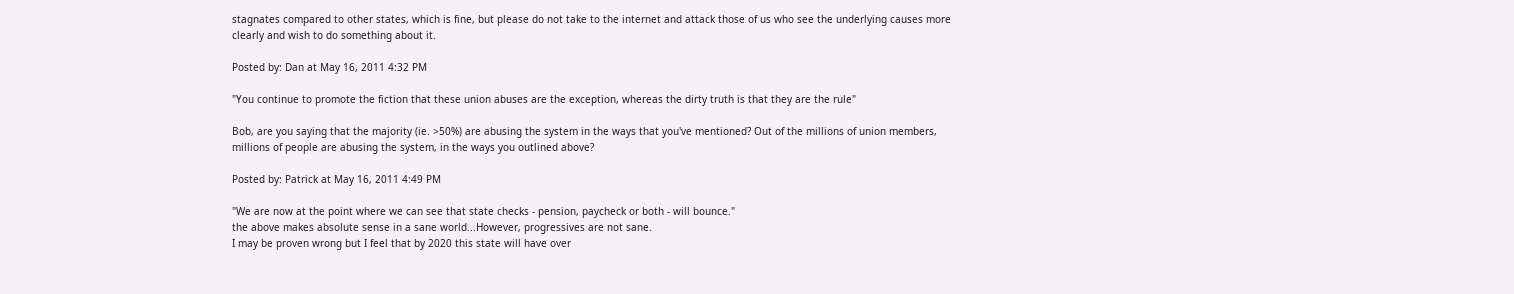stagnates compared to other states, which is fine, but please do not take to the internet and attack those of us who see the underlying causes more clearly and wish to do something about it.

Posted by: Dan at May 16, 2011 4:32 PM

"You continue to promote the fiction that these union abuses are the exception, whereas the dirty truth is that they are the rule"

Bob, are you saying that the majority (ie. >50%) are abusing the system in the ways that you've mentioned? Out of the millions of union members, millions of people are abusing the system, in the ways you outlined above?

Posted by: Patrick at May 16, 2011 4:49 PM

"We are now at the point where we can see that state checks - pension, paycheck or both - will bounce."
the above makes absolute sense in a sane world...However, progressives are not sane.
I may be proven wrong but I feel that by 2020 this state will have over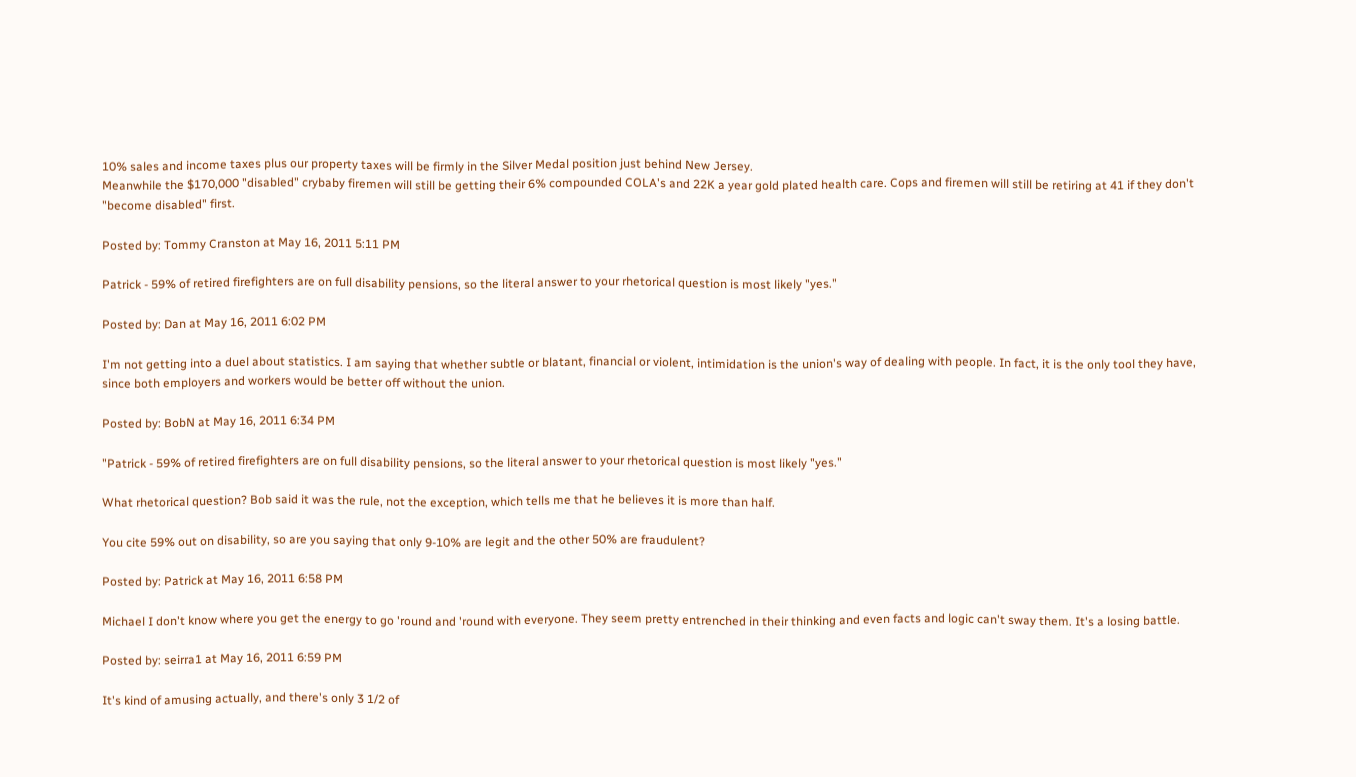10% sales and income taxes plus our property taxes will be firmly in the Silver Medal position just behind New Jersey.
Meanwhile the $170,000 "disabled" crybaby firemen will still be getting their 6% compounded COLA's and 22K a year gold plated health care. Cops and firemen will still be retiring at 41 if they don't "become disabled" first.

Posted by: Tommy Cranston at May 16, 2011 5:11 PM

Patrick - 59% of retired firefighters are on full disability pensions, so the literal answer to your rhetorical question is most likely "yes."

Posted by: Dan at May 16, 2011 6:02 PM

I'm not getting into a duel about statistics. I am saying that whether subtle or blatant, financial or violent, intimidation is the union's way of dealing with people. In fact, it is the only tool they have, since both employers and workers would be better off without the union.

Posted by: BobN at May 16, 2011 6:34 PM

"Patrick - 59% of retired firefighters are on full disability pensions, so the literal answer to your rhetorical question is most likely "yes."

What rhetorical question? Bob said it was the rule, not the exception, which tells me that he believes it is more than half.

You cite 59% out on disability, so are you saying that only 9-10% are legit and the other 50% are fraudulent?

Posted by: Patrick at May 16, 2011 6:58 PM

Michael I don't know where you get the energy to go 'round and 'round with everyone. They seem pretty entrenched in their thinking and even facts and logic can't sway them. It's a losing battle.

Posted by: seirra1 at May 16, 2011 6:59 PM

It's kind of amusing actually, and there's only 3 1/2 of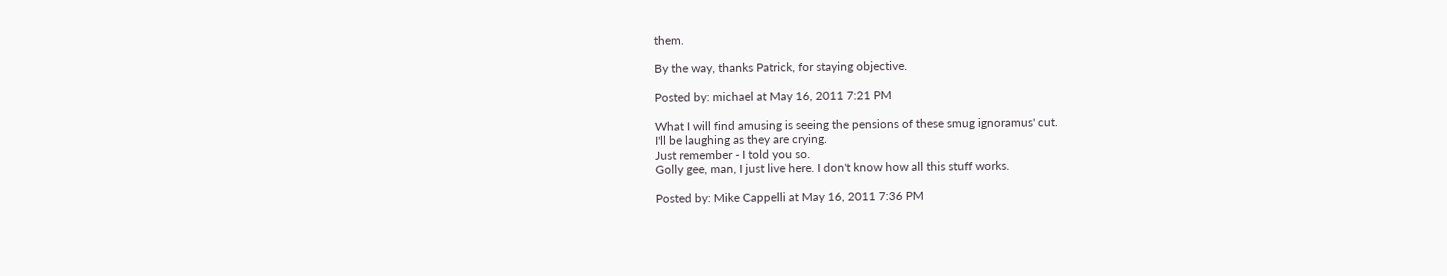them.

By the way, thanks Patrick, for staying objective.

Posted by: michael at May 16, 2011 7:21 PM

What I will find amusing is seeing the pensions of these smug ignoramus' cut.
I'll be laughing as they are crying.
Just remember - I told you so.
Golly gee, man, I just live here. I don't know how all this stuff works.

Posted by: Mike Cappelli at May 16, 2011 7:36 PM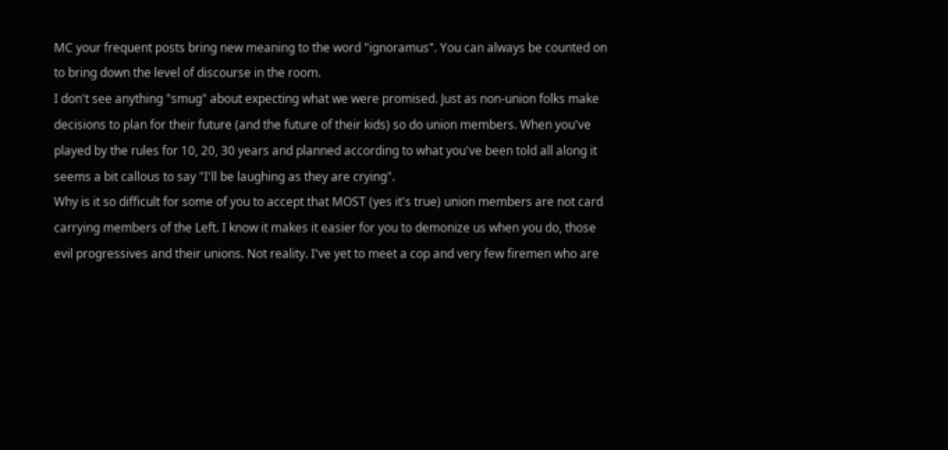MC your frequent posts bring new meaning to the word "ignoramus". You can always be counted on to bring down the level of discourse in the room.
I don't see anything "smug" about expecting what we were promised. Just as non-union folks make decisions to plan for their future (and the future of their kids) so do union members. When you've played by the rules for 10, 20, 30 years and planned according to what you've been told all along it seems a bit callous to say "I'll be laughing as they are crying".
Why is it so difficult for some of you to accept that MOST (yes it's true) union members are not card carrying members of the Left. I know it makes it easier for you to demonize us when you do, those evil progressives and their unions. Not reality. I've yet to meet a cop and very few firemen who are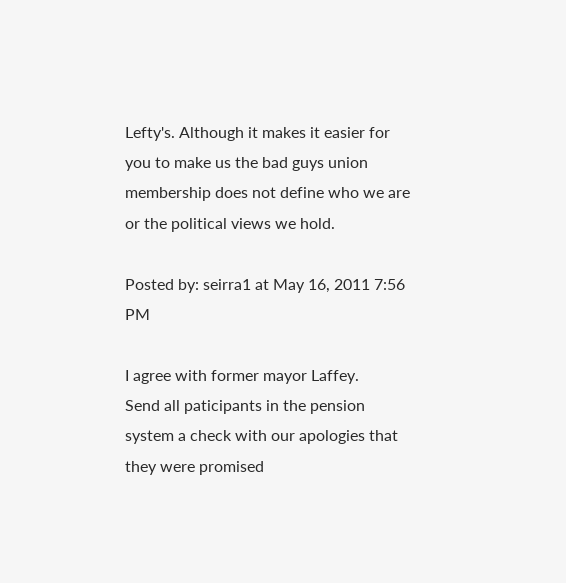Lefty's. Although it makes it easier for you to make us the bad guys union membership does not define who we are or the political views we hold.

Posted by: seirra1 at May 16, 2011 7:56 PM

I agree with former mayor Laffey.
Send all paticipants in the pension system a check with our apologies that they were promised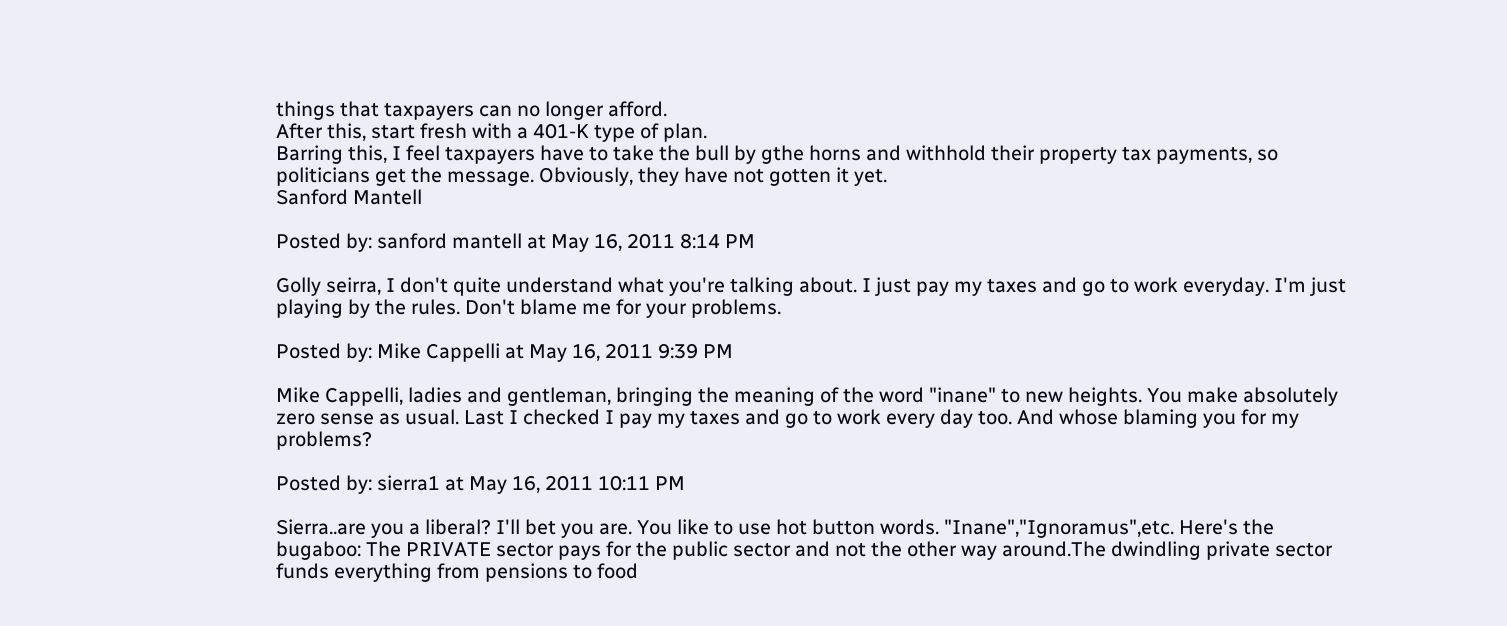things that taxpayers can no longer afford.
After this, start fresh with a 401-K type of plan.
Barring this, I feel taxpayers have to take the bull by gthe horns and withhold their property tax payments, so politicians get the message. Obviously, they have not gotten it yet.
Sanford Mantell

Posted by: sanford mantell at May 16, 2011 8:14 PM

Golly seirra, I don't quite understand what you're talking about. I just pay my taxes and go to work everyday. I'm just playing by the rules. Don't blame me for your problems.

Posted by: Mike Cappelli at May 16, 2011 9:39 PM

Mike Cappelli, ladies and gentleman, bringing the meaning of the word "inane" to new heights. You make absolutely zero sense as usual. Last I checked I pay my taxes and go to work every day too. And whose blaming you for my problems?

Posted by: sierra1 at May 16, 2011 10:11 PM

Sierra..are you a liberal? I'll bet you are. You like to use hot button words. "Inane","Ignoramus",etc. Here's the bugaboo: The PRIVATE sector pays for the public sector and not the other way around.The dwindling private sector funds everything from pensions to food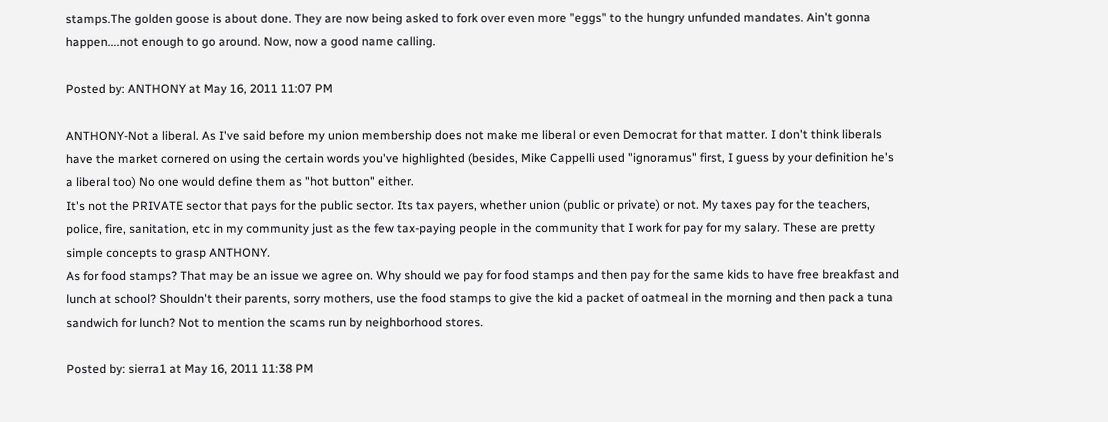stamps.The golden goose is about done. They are now being asked to fork over even more "eggs" to the hungry unfunded mandates. Ain't gonna happen....not enough to go around. Now, now a good name calling.

Posted by: ANTHONY at May 16, 2011 11:07 PM

ANTHONY-Not a liberal. As I've said before my union membership does not make me liberal or even Democrat for that matter. I don't think liberals have the market cornered on using the certain words you've highlighted (besides, Mike Cappelli used "ignoramus" first, I guess by your definition he's a liberal too) No one would define them as "hot button" either.
It's not the PRIVATE sector that pays for the public sector. Its tax payers, whether union (public or private) or not. My taxes pay for the teachers, police, fire, sanitation, etc in my community just as the few tax-paying people in the community that I work for pay for my salary. These are pretty simple concepts to grasp ANTHONY.
As for food stamps? That may be an issue we agree on. Why should we pay for food stamps and then pay for the same kids to have free breakfast and lunch at school? Shouldn't their parents, sorry mothers, use the food stamps to give the kid a packet of oatmeal in the morning and then pack a tuna sandwich for lunch? Not to mention the scams run by neighborhood stores.

Posted by: sierra1 at May 16, 2011 11:38 PM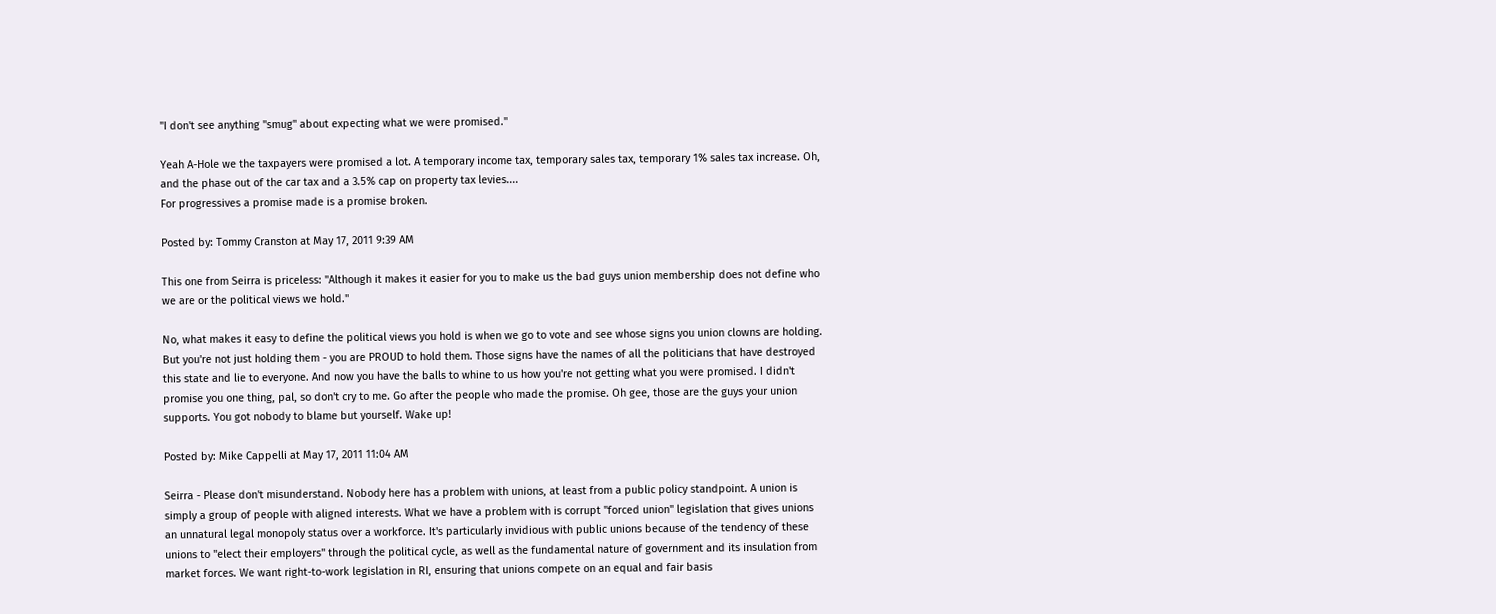"I don't see anything "smug" about expecting what we were promised."

Yeah A-Hole we the taxpayers were promised a lot. A temporary income tax, temporary sales tax, temporary 1% sales tax increase. Oh, and the phase out of the car tax and a 3.5% cap on property tax levies....
For progressives a promise made is a promise broken.

Posted by: Tommy Cranston at May 17, 2011 9:39 AM

This one from Seirra is priceless: "Although it makes it easier for you to make us the bad guys union membership does not define who we are or the political views we hold."

No, what makes it easy to define the political views you hold is when we go to vote and see whose signs you union clowns are holding. But you're not just holding them - you are PROUD to hold them. Those signs have the names of all the politicians that have destroyed this state and lie to everyone. And now you have the balls to whine to us how you're not getting what you were promised. I didn't promise you one thing, pal, so don't cry to me. Go after the people who made the promise. Oh gee, those are the guys your union supports. You got nobody to blame but yourself. Wake up!

Posted by: Mike Cappelli at May 17, 2011 11:04 AM

Seirra - Please don't misunderstand. Nobody here has a problem with unions, at least from a public policy standpoint. A union is simply a group of people with aligned interests. What we have a problem with is corrupt "forced union" legislation that gives unions an unnatural legal monopoly status over a workforce. It's particularly invidious with public unions because of the tendency of these unions to "elect their employers" through the political cycle, as well as the fundamental nature of government and its insulation from market forces. We want right-to-work legislation in RI, ensuring that unions compete on an equal and fair basis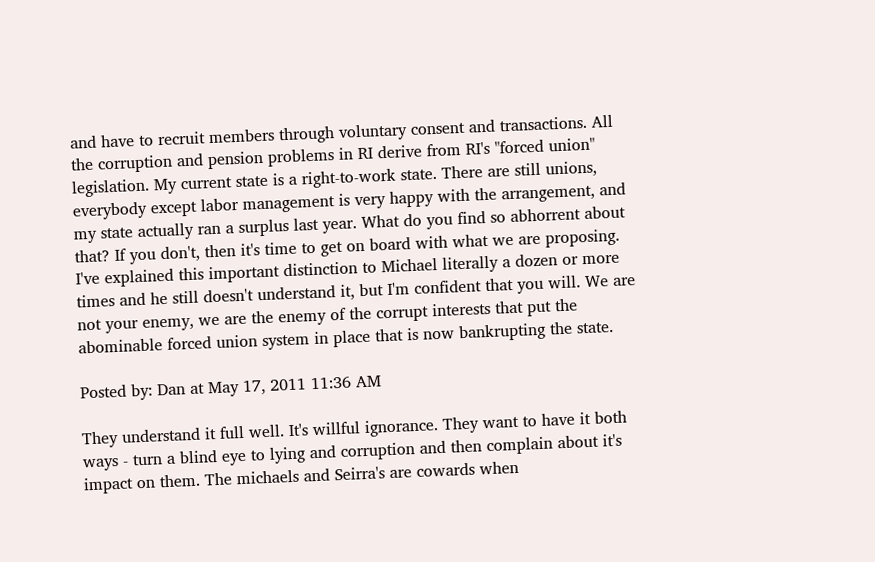and have to recruit members through voluntary consent and transactions. All the corruption and pension problems in RI derive from RI's "forced union" legislation. My current state is a right-to-work state. There are still unions, everybody except labor management is very happy with the arrangement, and my state actually ran a surplus last year. What do you find so abhorrent about that? If you don't, then it's time to get on board with what we are proposing. I've explained this important distinction to Michael literally a dozen or more times and he still doesn't understand it, but I'm confident that you will. We are not your enemy, we are the enemy of the corrupt interests that put the abominable forced union system in place that is now bankrupting the state.

Posted by: Dan at May 17, 2011 11:36 AM

They understand it full well. It's willful ignorance. They want to have it both ways - turn a blind eye to lying and corruption and then complain about it's impact on them. The michaels and Seirra's are cowards when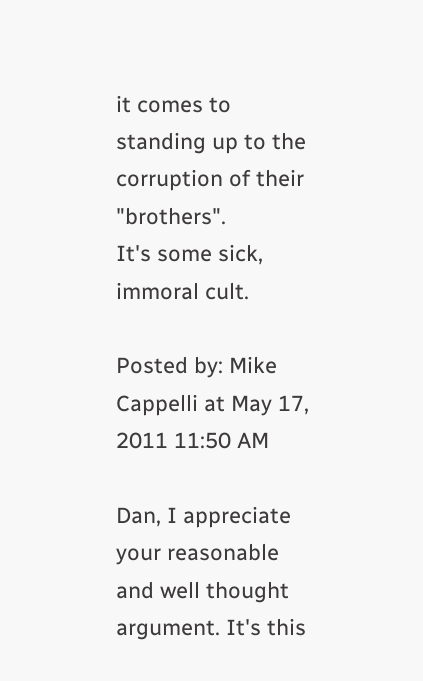it comes to standing up to the corruption of their "brothers".
It's some sick, immoral cult.

Posted by: Mike Cappelli at May 17, 2011 11:50 AM

Dan, I appreciate your reasonable and well thought argument. It's this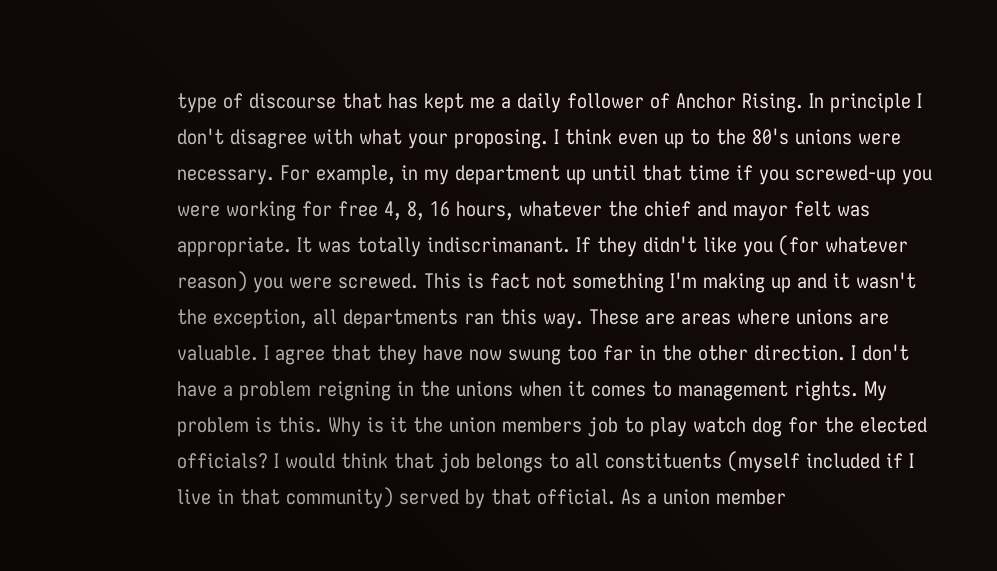type of discourse that has kept me a daily follower of Anchor Rising. In principle I don't disagree with what your proposing. I think even up to the 80's unions were necessary. For example, in my department up until that time if you screwed-up you were working for free 4, 8, 16 hours, whatever the chief and mayor felt was appropriate. It was totally indiscrimanant. If they didn't like you (for whatever reason) you were screwed. This is fact not something I'm making up and it wasn't the exception, all departments ran this way. These are areas where unions are valuable. I agree that they have now swung too far in the other direction. I don't have a problem reigning in the unions when it comes to management rights. My problem is this. Why is it the union members job to play watch dog for the elected officials? I would think that job belongs to all constituents (myself included if I live in that community) served by that official. As a union member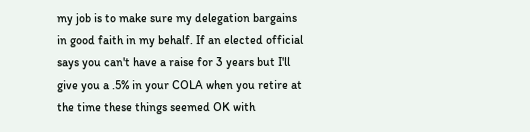my job is to make sure my delegation bargains in good faith in my behalf. If an elected official says you can't have a raise for 3 years but I'll give you a .5% in your COLA when you retire at the time these things seemed OK with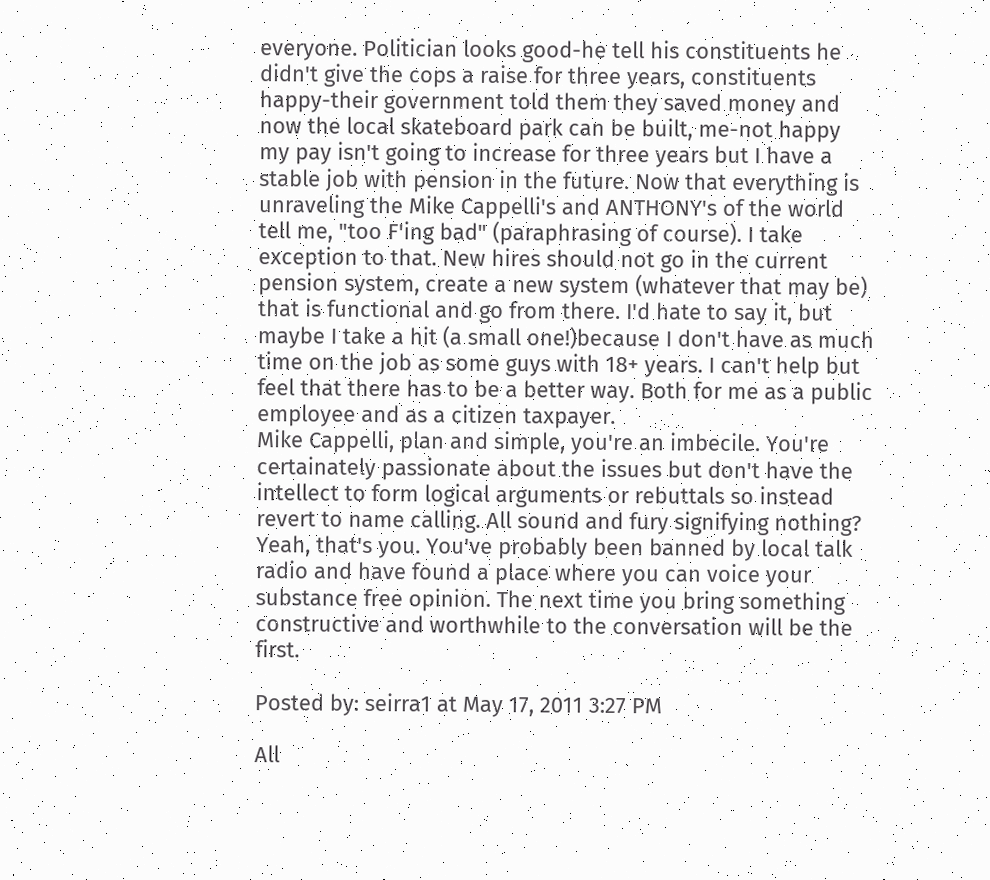everyone. Politician looks good-he tell his constituents he didn't give the cops a raise for three years, constituents happy-their government told them they saved money and now the local skateboard park can be built, me-not happy my pay isn't going to increase for three years but I have a stable job with pension in the future. Now that everything is unraveling the Mike Cappelli's and ANTHONY's of the world tell me, "too F'ing bad" (paraphrasing of course). I take exception to that. New hires should not go in the current pension system, create a new system (whatever that may be) that is functional and go from there. I'd hate to say it, but maybe I take a hit (a small one!)because I don't have as much time on the job as some guys with 18+ years. I can't help but feel that there has to be a better way. Both for me as a public employee and as a citizen taxpayer.
Mike Cappelli, plan and simple, you're an imbecile. You're certainately passionate about the issues but don't have the intellect to form logical arguments or rebuttals so instead revert to name calling. All sound and fury signifying nothing? Yeah, that's you. You've probably been banned by local talk radio and have found a place where you can voice your substance free opinion. The next time you bring something constructive and worthwhile to the conversation will be the first.

Posted by: seirra1 at May 17, 2011 3:27 PM

All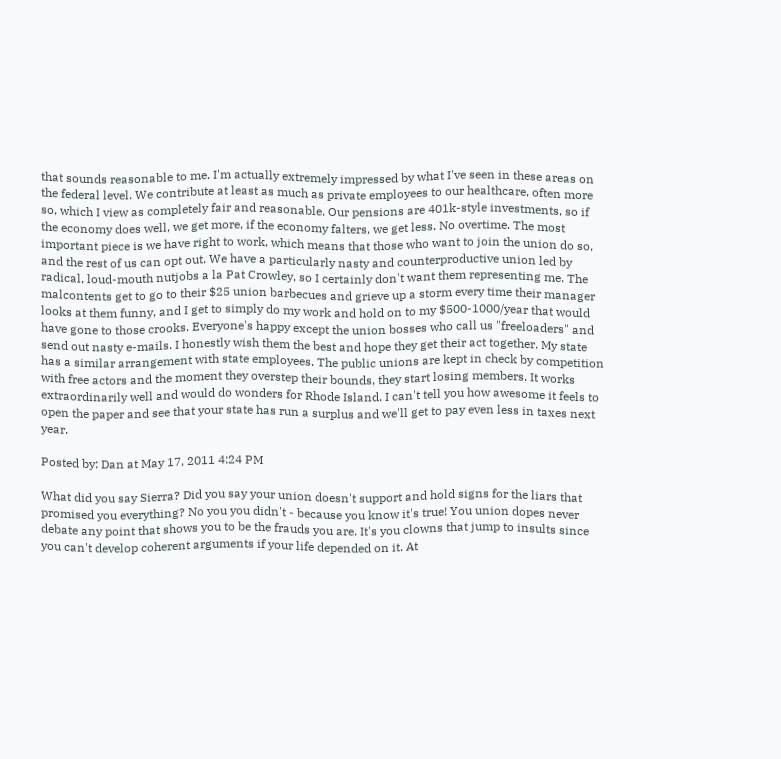that sounds reasonable to me. I'm actually extremely impressed by what I've seen in these areas on the federal level. We contribute at least as much as private employees to our healthcare, often more so, which I view as completely fair and reasonable. Our pensions are 401k-style investments, so if the economy does well, we get more, if the economy falters, we get less. No overtime. The most important piece is we have right to work, which means that those who want to join the union do so, and the rest of us can opt out. We have a particularly nasty and counterproductive union led by radical, loud-mouth nutjobs a la Pat Crowley, so I certainly don't want them representing me. The malcontents get to go to their $25 union barbecues and grieve up a storm every time their manager looks at them funny, and I get to simply do my work and hold on to my $500-1000/year that would have gone to those crooks. Everyone's happy except the union bosses who call us "freeloaders" and send out nasty e-mails. I honestly wish them the best and hope they get their act together. My state has a similar arrangement with state employees. The public unions are kept in check by competition with free actors and the moment they overstep their bounds, they start losing members. It works extraordinarily well and would do wonders for Rhode Island. I can't tell you how awesome it feels to open the paper and see that your state has run a surplus and we'll get to pay even less in taxes next year.

Posted by: Dan at May 17, 2011 4:24 PM

What did you say Sierra? Did you say your union doesn't support and hold signs for the liars that promised you everything? No you you didn't - because you know it's true! You union dopes never debate any point that shows you to be the frauds you are. It's you clowns that jump to insults since you can't develop coherent arguments if your life depended on it. At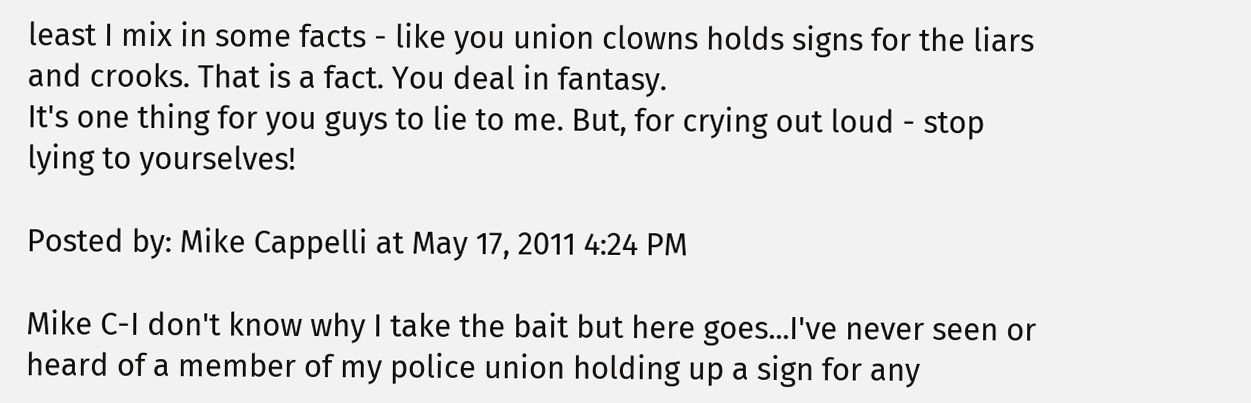least I mix in some facts - like you union clowns holds signs for the liars and crooks. That is a fact. You deal in fantasy.
It's one thing for you guys to lie to me. But, for crying out loud - stop lying to yourselves!

Posted by: Mike Cappelli at May 17, 2011 4:24 PM

Mike C-I don't know why I take the bait but here goes...I've never seen or heard of a member of my police union holding up a sign for any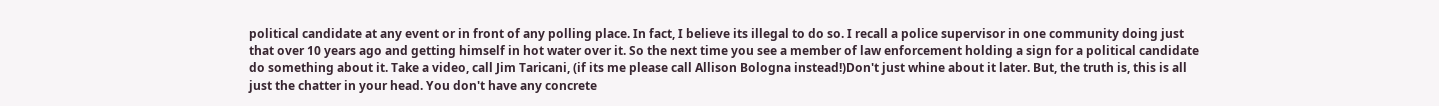political candidate at any event or in front of any polling place. In fact, I believe its illegal to do so. I recall a police supervisor in one community doing just that over 10 years ago and getting himself in hot water over it. So the next time you see a member of law enforcement holding a sign for a political candidate do something about it. Take a video, call Jim Taricani, (if its me please call Allison Bologna instead!)Don't just whine about it later. But, the truth is, this is all just the chatter in your head. You don't have any concrete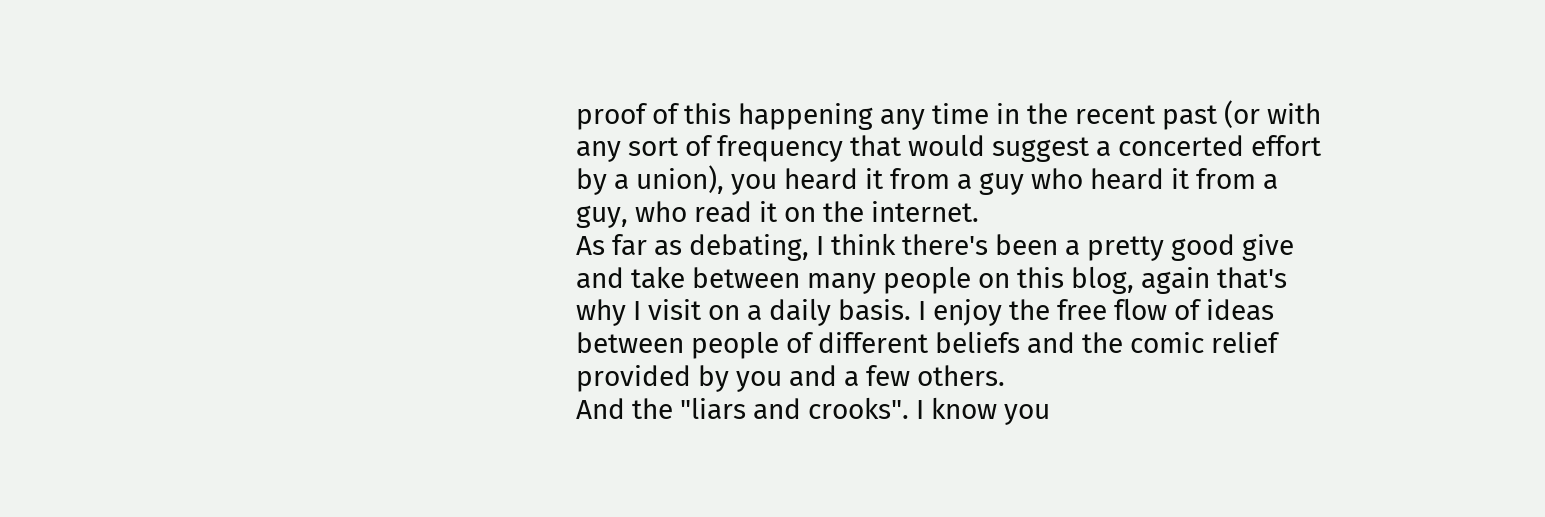proof of this happening any time in the recent past (or with any sort of frequency that would suggest a concerted effort by a union), you heard it from a guy who heard it from a guy, who read it on the internet.
As far as debating, I think there's been a pretty good give and take between many people on this blog, again that's why I visit on a daily basis. I enjoy the free flow of ideas between people of different beliefs and the comic relief provided by you and a few others.
And the "liars and crooks". I know you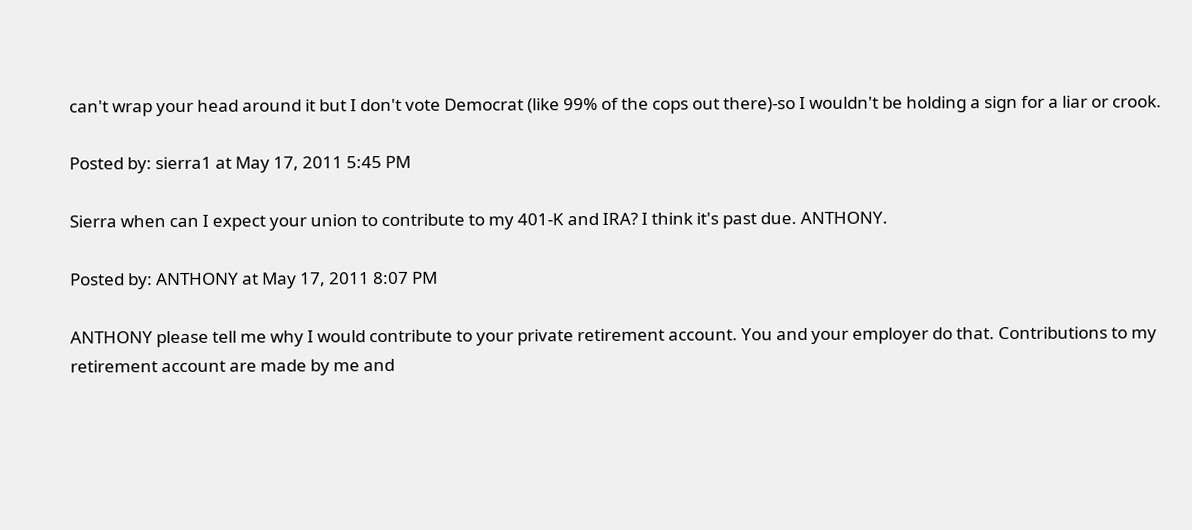can't wrap your head around it but I don't vote Democrat (like 99% of the cops out there)-so I wouldn't be holding a sign for a liar or crook.

Posted by: sierra1 at May 17, 2011 5:45 PM

Sierra when can I expect your union to contribute to my 401-K and IRA? I think it's past due. ANTHONY.

Posted by: ANTHONY at May 17, 2011 8:07 PM

ANTHONY please tell me why I would contribute to your private retirement account. You and your employer do that. Contributions to my retirement account are made by me and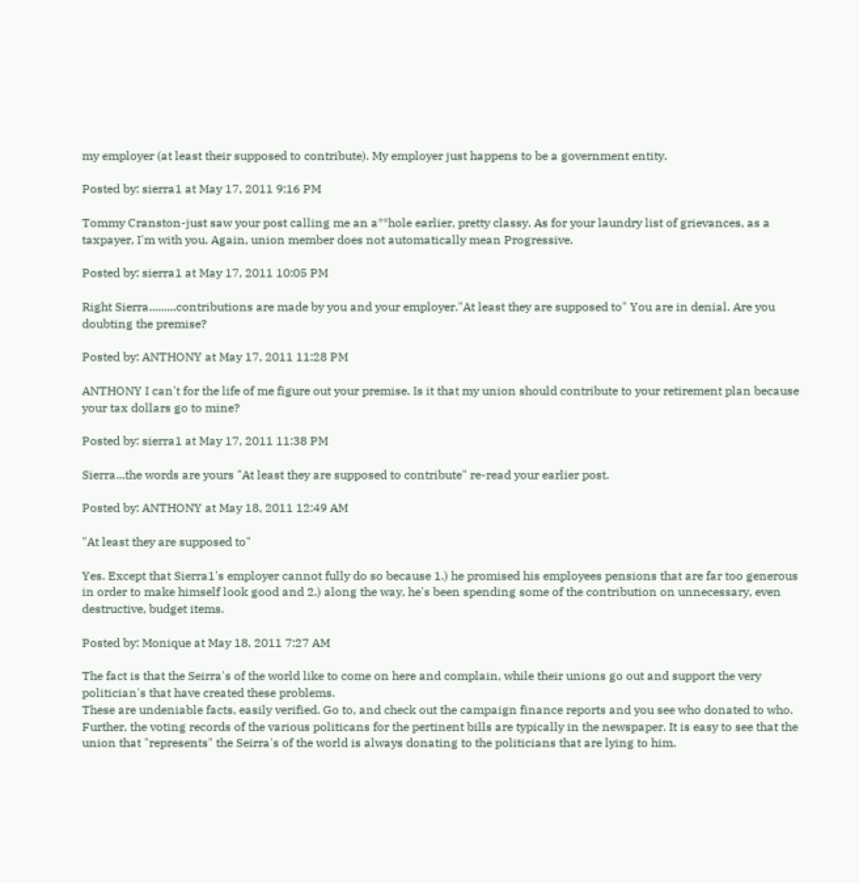my employer (at least their supposed to contribute). My employer just happens to be a government entity.

Posted by: sierra1 at May 17, 2011 9:16 PM

Tommy Cranston-just saw your post calling me an a**hole earlier, pretty classy. As for your laundry list of grievances, as a taxpayer, I'm with you. Again, union member does not automatically mean Progressive.

Posted by: sierra1 at May 17, 2011 10:05 PM

Right Sierra.........contributions are made by you and your employer."At least they are supposed to" You are in denial. Are you doubting the premise?

Posted by: ANTHONY at May 17, 2011 11:28 PM

ANTHONY I can't for the life of me figure out your premise. Is it that my union should contribute to your retirement plan because your tax dollars go to mine?

Posted by: sierra1 at May 17, 2011 11:38 PM

Sierra...the words are yours "At least they are supposed to contribute" re-read your earlier post.

Posted by: ANTHONY at May 18, 2011 12:49 AM

"At least they are supposed to"

Yes. Except that Sierra1's employer cannot fully do so because 1.) he promised his employees pensions that are far too generous in order to make himself look good and 2.) along the way, he's been spending some of the contribution on unnecessary, even destructive, budget items.

Posted by: Monique at May 18, 2011 7:27 AM

The fact is that the Seirra's of the world like to come on here and complain, while their unions go out and support the very politician's that have created these problems.
These are undeniable facts, easily verified. Go to, and check out the campaign finance reports and you see who donated to who. Further, the voting records of the various politicans for the pertinent bills are typically in the newspaper. It is easy to see that the union that "represents" the Seirra's of the world is always donating to the politicians that are lying to him.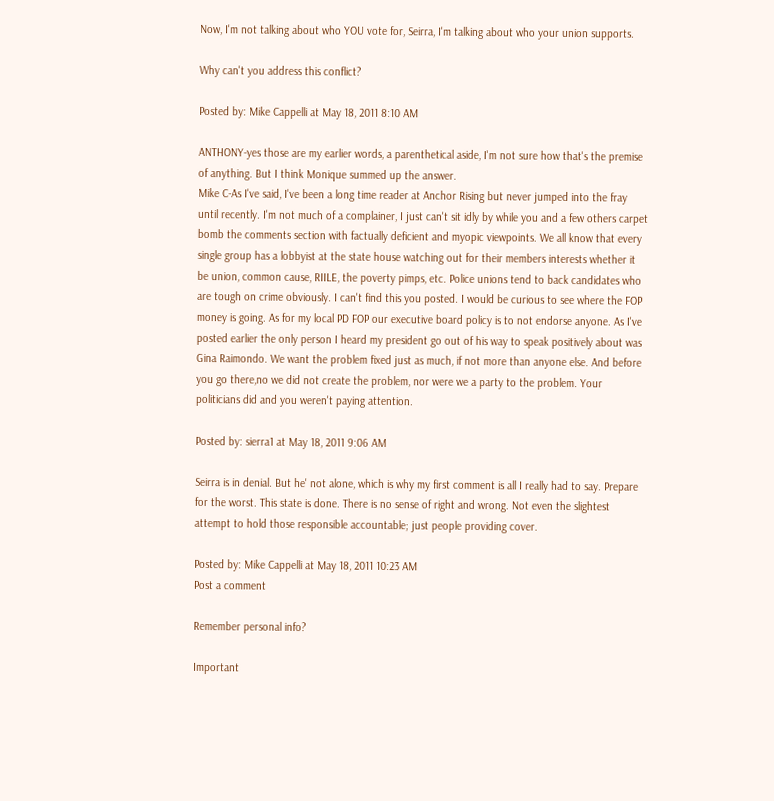Now, I'm not talking about who YOU vote for, Seirra, I'm talking about who your union supports.

Why can't you address this conflict?

Posted by: Mike Cappelli at May 18, 2011 8:10 AM

ANTHONY-yes those are my earlier words, a parenthetical aside, I'm not sure how that's the premise of anything. But I think Monique summed up the answer.
Mike C-As I've said, I've been a long time reader at Anchor Rising but never jumped into the fray until recently. I'm not much of a complainer, I just can't sit idly by while you and a few others carpet bomb the comments section with factually deficient and myopic viewpoints. We all know that every single group has a lobbyist at the state house watching out for their members interests whether it be union, common cause, RIILE, the poverty pimps, etc. Police unions tend to back candidates who are tough on crime obviously. I can't find this you posted. I would be curious to see where the FOP money is going. As for my local PD FOP our executive board policy is to not endorse anyone. As I've posted earlier the only person I heard my president go out of his way to speak positively about was Gina Raimondo. We want the problem fixed just as much, if not more than anyone else. And before you go there,no we did not create the problem, nor were we a party to the problem. Your politicians did and you weren't paying attention.

Posted by: sierra1 at May 18, 2011 9:06 AM

Seirra is in denial. But he' not alone, which is why my first comment is all I really had to say. Prepare for the worst. This state is done. There is no sense of right and wrong. Not even the slightest attempt to hold those responsible accountable; just people providing cover.

Posted by: Mike Cappelli at May 18, 2011 10:23 AM
Post a comment

Remember personal info?

Important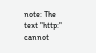note: The text "http:" cannot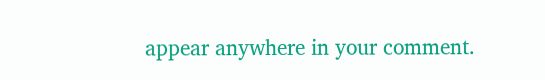appear anywhere in your comment.